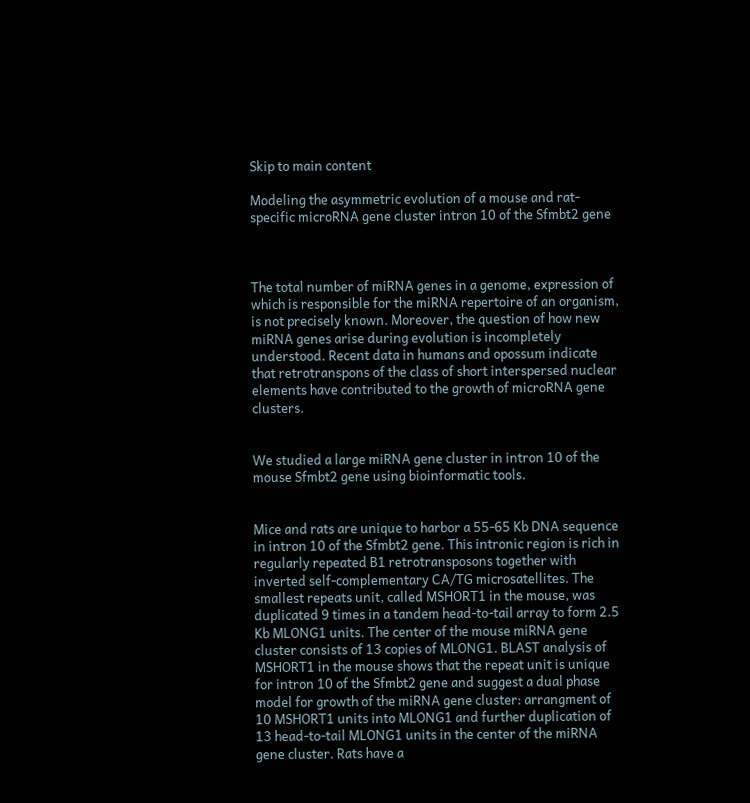Skip to main content

Modeling the asymmetric evolution of a mouse and rat-specific microRNA gene cluster intron 10 of the Sfmbt2 gene



The total number of miRNA genes in a genome, expression of which is responsible for the miRNA repertoire of an organism, is not precisely known. Moreover, the question of how new miRNA genes arise during evolution is incompletely understood. Recent data in humans and opossum indicate that retrotranspons of the class of short interspersed nuclear elements have contributed to the growth of microRNA gene clusters.


We studied a large miRNA gene cluster in intron 10 of the mouse Sfmbt2 gene using bioinformatic tools.


Mice and rats are unique to harbor a 55-65 Kb DNA sequence in intron 10 of the Sfmbt2 gene. This intronic region is rich in regularly repeated B1 retrotransposons together with inverted self-complementary CA/TG microsatellites. The smallest repeats unit, called MSHORT1 in the mouse, was duplicated 9 times in a tandem head-to-tail array to form 2.5 Kb MLONG1 units. The center of the mouse miRNA gene cluster consists of 13 copies of MLONG1. BLAST analysis of MSHORT1 in the mouse shows that the repeat unit is unique for intron 10 of the Sfmbt2 gene and suggest a dual phase model for growth of the miRNA gene cluster: arrangment of 10 MSHORT1 units into MLONG1 and further duplication of 13 head-to-tail MLONG1 units in the center of the miRNA gene cluster. Rats have a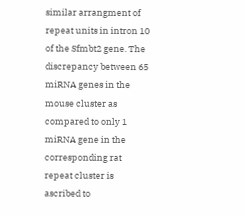similar arrangment of repeat units in intron 10 of the Sfmbt2 gene. The discrepancy between 65 miRNA genes in the mouse cluster as compared to only 1 miRNA gene in the corresponding rat repeat cluster is ascribed to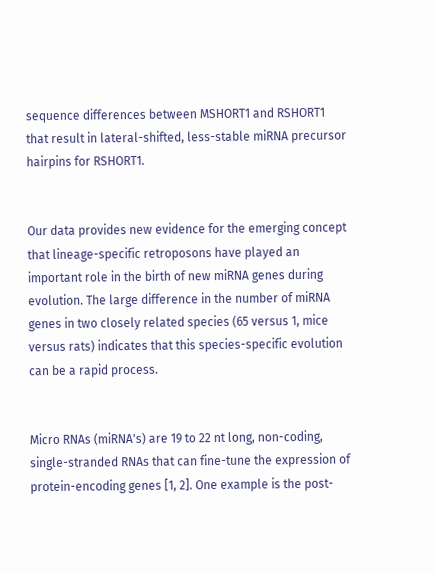sequence differences between MSHORT1 and RSHORT1 that result in lateral-shifted, less-stable miRNA precursor hairpins for RSHORT1.


Our data provides new evidence for the emerging concept that lineage-specific retroposons have played an important role in the birth of new miRNA genes during evolution. The large difference in the number of miRNA genes in two closely related species (65 versus 1, mice versus rats) indicates that this species-specific evolution can be a rapid process.


Micro RNAs (miRNA's) are 19 to 22 nt long, non-coding, single-stranded RNAs that can fine-tune the expression of protein-encoding genes [1, 2]. One example is the post-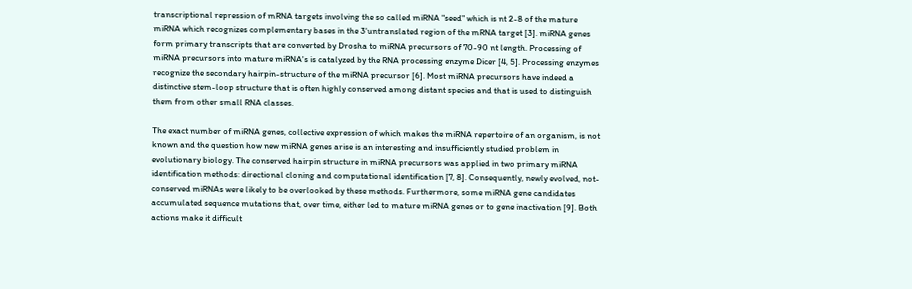transcriptional repression of mRNA targets involving the so called miRNA "seed" which is nt 2-8 of the mature miRNA which recognizes complementary bases in the 3'untranslated region of the mRNA target [3]. miRNA genes form primary transcripts that are converted by Drosha to miRNA precursors of 70-90 nt length. Processing of miRNA precursors into mature miRNA's is catalyzed by the RNA processing enzyme Dicer [4, 5]. Processing enzymes recognize the secondary hairpin-structure of the miRNA precursor [6]. Most miRNA precursors have indeed a distinctive stem-loop structure that is often highly conserved among distant species and that is used to distinguish them from other small RNA classes.

The exact number of miRNA genes, collective expression of which makes the miRNA repertoire of an organism, is not known and the question how new miRNA genes arise is an interesting and insufficiently studied problem in evolutionary biology. The conserved hairpin structure in miRNA precursors was applied in two primary miRNA identification methods: directional cloning and computational identification [7, 8]. Consequently, newly evolved, not-conserved miRNAs were likely to be overlooked by these methods. Furthermore, some miRNA gene candidates accumulated sequence mutations that, over time, either led to mature miRNA genes or to gene inactivation [9]. Both actions make it difficult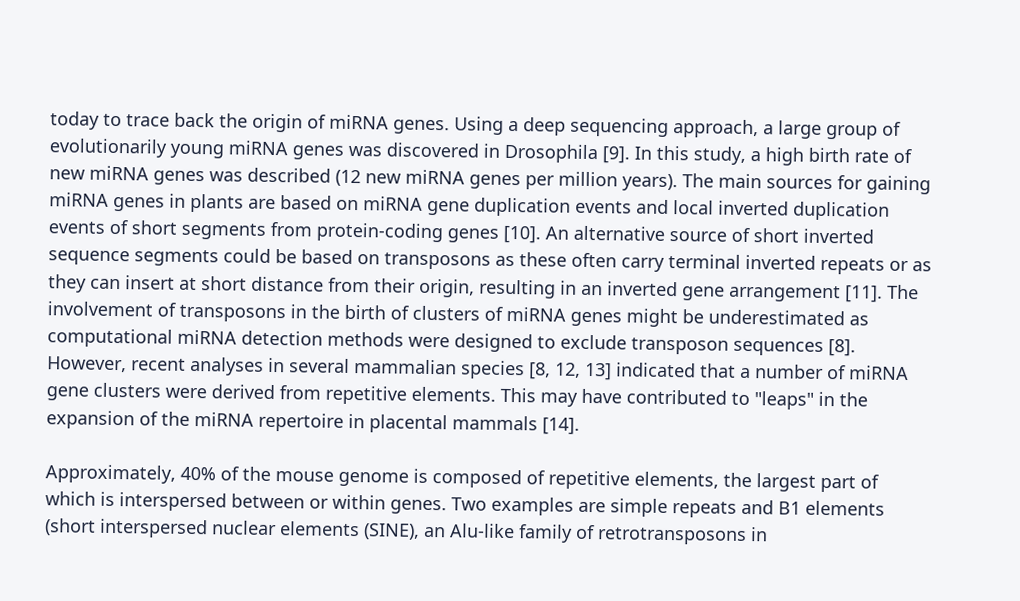today to trace back the origin of miRNA genes. Using a deep sequencing approach, a large group of evolutionarily young miRNA genes was discovered in Drosophila [9]. In this study, a high birth rate of new miRNA genes was described (12 new miRNA genes per million years). The main sources for gaining miRNA genes in plants are based on miRNA gene duplication events and local inverted duplication events of short segments from protein-coding genes [10]. An alternative source of short inverted sequence segments could be based on transposons as these often carry terminal inverted repeats or as they can insert at short distance from their origin, resulting in an inverted gene arrangement [11]. The involvement of transposons in the birth of clusters of miRNA genes might be underestimated as computational miRNA detection methods were designed to exclude transposon sequences [8]. However, recent analyses in several mammalian species [8, 12, 13] indicated that a number of miRNA gene clusters were derived from repetitive elements. This may have contributed to "leaps" in the expansion of the miRNA repertoire in placental mammals [14].

Approximately, 40% of the mouse genome is composed of repetitive elements, the largest part of which is interspersed between or within genes. Two examples are simple repeats and B1 elements (short interspersed nuclear elements (SINE), an Alu-like family of retrotransposons in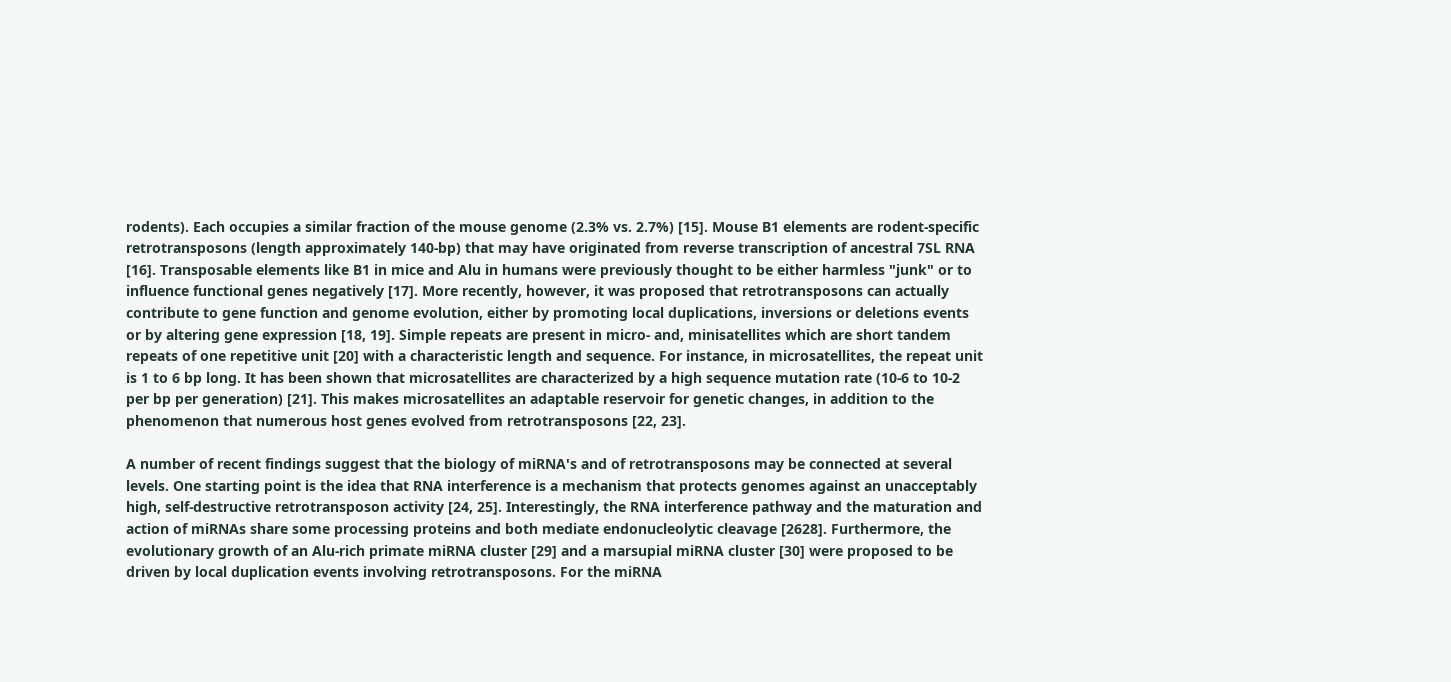rodents). Each occupies a similar fraction of the mouse genome (2.3% vs. 2.7%) [15]. Mouse B1 elements are rodent-specific retrotransposons (length approximately 140-bp) that may have originated from reverse transcription of ancestral 7SL RNA [16]. Transposable elements like B1 in mice and Alu in humans were previously thought to be either harmless "junk" or to influence functional genes negatively [17]. More recently, however, it was proposed that retrotransposons can actually contribute to gene function and genome evolution, either by promoting local duplications, inversions or deletions events or by altering gene expression [18, 19]. Simple repeats are present in micro- and, minisatellites which are short tandem repeats of one repetitive unit [20] with a characteristic length and sequence. For instance, in microsatellites, the repeat unit is 1 to 6 bp long. It has been shown that microsatellites are characterized by a high sequence mutation rate (10-6 to 10-2 per bp per generation) [21]. This makes microsatellites an adaptable reservoir for genetic changes, in addition to the phenomenon that numerous host genes evolved from retrotransposons [22, 23].

A number of recent findings suggest that the biology of miRNA's and of retrotransposons may be connected at several levels. One starting point is the idea that RNA interference is a mechanism that protects genomes against an unacceptably high, self-destructive retrotransposon activity [24, 25]. Interestingly, the RNA interference pathway and the maturation and action of miRNAs share some processing proteins and both mediate endonucleolytic cleavage [2628]. Furthermore, the evolutionary growth of an Alu-rich primate miRNA cluster [29] and a marsupial miRNA cluster [30] were proposed to be driven by local duplication events involving retrotransposons. For the miRNA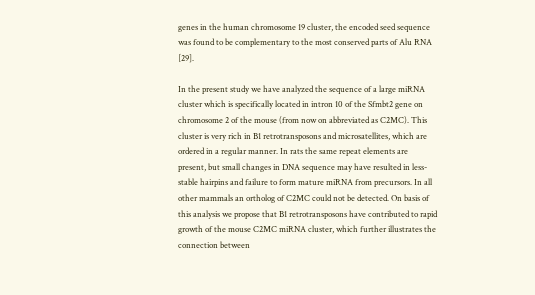genes in the human chromosome 19 cluster, the encoded seed sequence was found to be complementary to the most conserved parts of Alu RNA [29].

In the present study we have analyzed the sequence of a large miRNA cluster which is specifically located in intron 10 of the Sfmbt2 gene on chromosome 2 of the mouse (from now on abbreviated as C2MC). This cluster is very rich in B1 retrotransposons and microsatellites, which are ordered in a regular manner. In rats the same repeat elements are present, but small changes in DNA sequence may have resulted in less-stable hairpins and failure to form mature miRNA from precursors. In all other mammals an ortholog of C2MC could not be detected. On basis of this analysis we propose that B1 retrotransposons have contributed to rapid growth of the mouse C2MC miRNA cluster, which further illustrates the connection between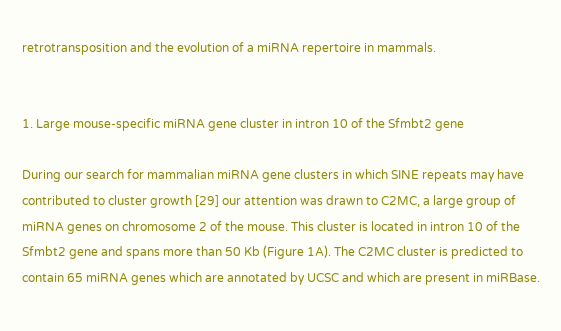retrotransposition and the evolution of a miRNA repertoire in mammals.


1. Large mouse-specific miRNA gene cluster in intron 10 of the Sfmbt2 gene

During our search for mammalian miRNA gene clusters in which SINE repeats may have contributed to cluster growth [29] our attention was drawn to C2MC, a large group of miRNA genes on chromosome 2 of the mouse. This cluster is located in intron 10 of the Sfmbt2 gene and spans more than 50 Kb (Figure 1A). The C2MC cluster is predicted to contain 65 miRNA genes which are annotated by UCSC and which are present in miRBase.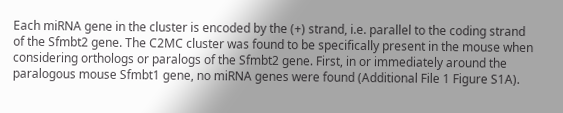Each miRNA gene in the cluster is encoded by the (+) strand, i.e. parallel to the coding strand of the Sfmbt2 gene. The C2MC cluster was found to be specifically present in the mouse when considering orthologs or paralogs of the Sfmbt2 gene. First, in or immediately around the paralogous mouse Sfmbt1 gene, no miRNA genes were found (Additional File 1 Figure S1A).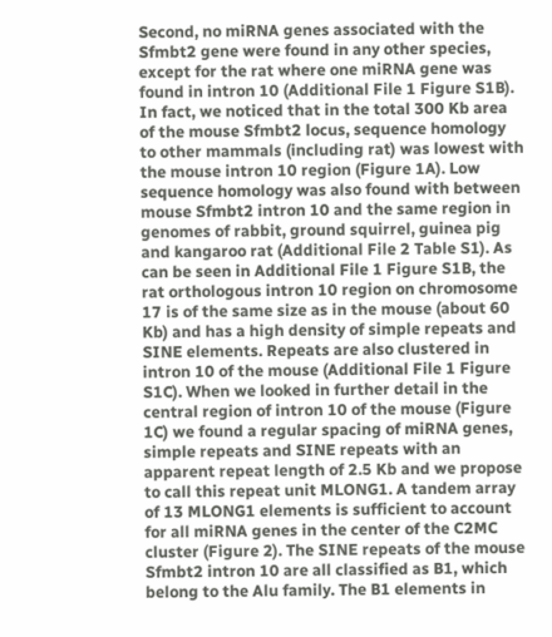Second, no miRNA genes associated with the Sfmbt2 gene were found in any other species, except for the rat where one miRNA gene was found in intron 10 (Additional File 1 Figure S1B). In fact, we noticed that in the total 300 Kb area of the mouse Sfmbt2 locus, sequence homology to other mammals (including rat) was lowest with the mouse intron 10 region (Figure 1A). Low sequence homology was also found with between mouse Sfmbt2 intron 10 and the same region in genomes of rabbit, ground squirrel, guinea pig and kangaroo rat (Additional File 2 Table S1). As can be seen in Additional File 1 Figure S1B, the rat orthologous intron 10 region on chromosome 17 is of the same size as in the mouse (about 60 Kb) and has a high density of simple repeats and SINE elements. Repeats are also clustered in intron 10 of the mouse (Additional File 1 Figure S1C). When we looked in further detail in the central region of intron 10 of the mouse (Figure 1C) we found a regular spacing of miRNA genes, simple repeats and SINE repeats with an apparent repeat length of 2.5 Kb and we propose to call this repeat unit MLONG1. A tandem array of 13 MLONG1 elements is sufficient to account for all miRNA genes in the center of the C2MC cluster (Figure 2). The SINE repeats of the mouse Sfmbt2 intron 10 are all classified as B1, which belong to the Alu family. The B1 elements in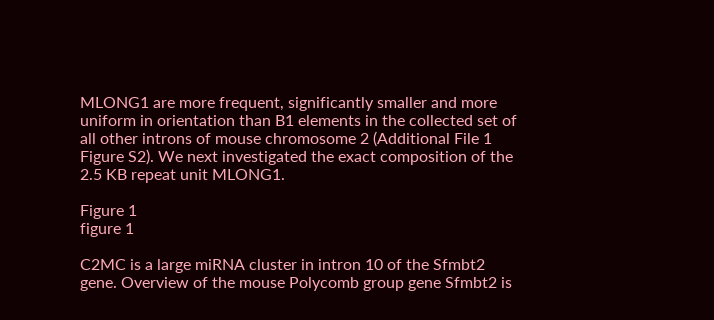MLONG1 are more frequent, significantly smaller and more uniform in orientation than B1 elements in the collected set of all other introns of mouse chromosome 2 (Additional File 1 Figure S2). We next investigated the exact composition of the 2.5 KB repeat unit MLONG1.

Figure 1
figure 1

C2MC is a large miRNA cluster in intron 10 of the Sfmbt2 gene. Overview of the mouse Polycomb group gene Sfmbt2 is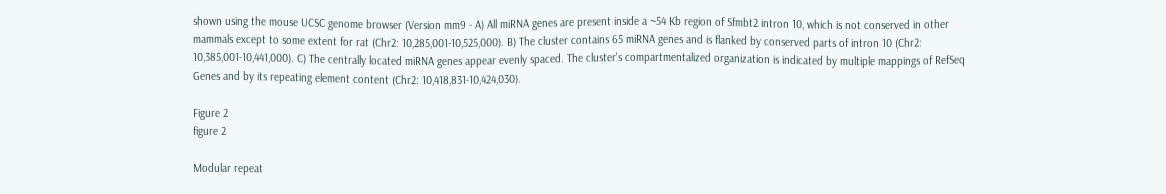shown using the mouse UCSC genome browser (Version mm9 - A) All miRNA genes are present inside a ~54 Kb region of Sfmbt2 intron 10, which is not conserved in other mammals except to some extent for rat (Chr2: 10,285,001-10,525,000). B) The cluster contains 65 miRNA genes and is flanked by conserved parts of intron 10 (Chr2: 10,385,001-10,441,000). C) The centrally located miRNA genes appear evenly spaced. The cluster's compartmentalized organization is indicated by multiple mappings of RefSeq Genes and by its repeating element content (Chr2: 10,418,831-10,424,030).

Figure 2
figure 2

Modular repeat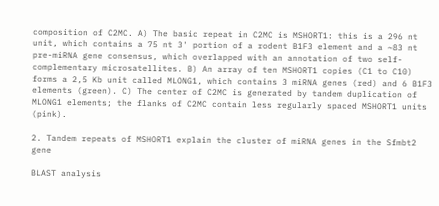composition of C2MC. A) The basic repeat in C2MC is MSHORT1: this is a 296 nt unit, which contains a 75 nt 3' portion of a rodent B1F3 element and a ~83 nt pre-miRNA gene consensus, which overlapped with an annotation of two self-complementary microsatellites. B) An array of ten MSHORT1 copies (C1 to C10) forms a 2,5 Kb unit called MLONG1, which contains 3 miRNA genes (red) and 6 B1F3 elements (green). C) The center of C2MC is generated by tandem duplication of MLONG1 elements; the flanks of C2MC contain less regularly spaced MSHORT1 units (pink).

2. Tandem repeats of MSHORT1 explain the cluster of miRNA genes in the Sfmbt2 gene

BLAST analysis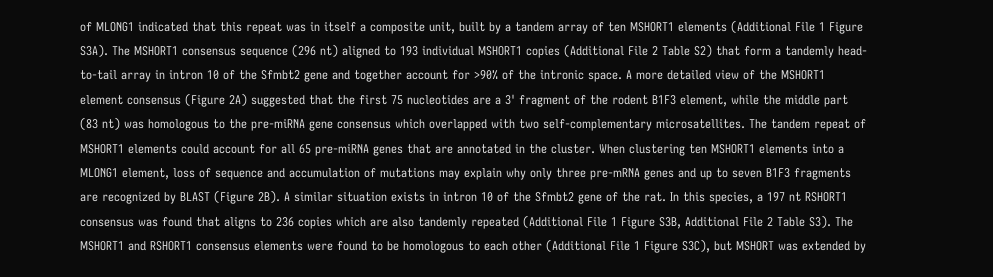of MLONG1 indicated that this repeat was in itself a composite unit, built by a tandem array of ten MSHORT1 elements (Additional File 1 Figure S3A). The MSHORT1 consensus sequence (296 nt) aligned to 193 individual MSHORT1 copies (Additional File 2 Table S2) that form a tandemly head-to-tail array in intron 10 of the Sfmbt2 gene and together account for >90% of the intronic space. A more detailed view of the MSHORT1 element consensus (Figure 2A) suggested that the first 75 nucleotides are a 3' fragment of the rodent B1F3 element, while the middle part (83 nt) was homologous to the pre-miRNA gene consensus which overlapped with two self-complementary microsatellites. The tandem repeat of MSHORT1 elements could account for all 65 pre-miRNA genes that are annotated in the cluster. When clustering ten MSHORT1 elements into a MLONG1 element, loss of sequence and accumulation of mutations may explain why only three pre-mRNA genes and up to seven B1F3 fragments are recognized by BLAST (Figure 2B). A similar situation exists in intron 10 of the Sfmbt2 gene of the rat. In this species, a 197 nt RSHORT1 consensus was found that aligns to 236 copies which are also tandemly repeated (Additional File 1 Figure S3B, Additional File 2 Table S3). The MSHORT1 and RSHORT1 consensus elements were found to be homologous to each other (Additional File 1 Figure S3C), but MSHORT was extended by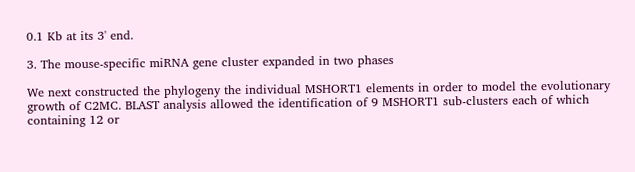0.1 Kb at its 3' end.

3. The mouse-specific miRNA gene cluster expanded in two phases

We next constructed the phylogeny the individual MSHORT1 elements in order to model the evolutionary growth of C2MC. BLAST analysis allowed the identification of 9 MSHORT1 sub-clusters each of which containing 12 or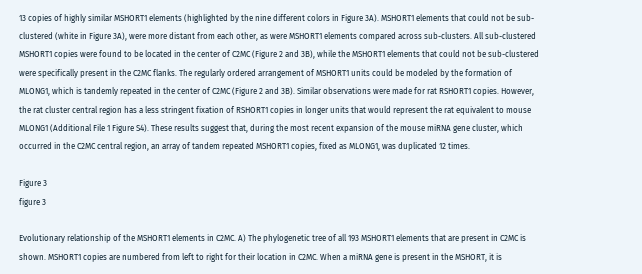13 copies of highly similar MSHORT1 elements (highlighted by the nine different colors in Figure 3A). MSHORT1 elements that could not be sub-clustered (white in Figure 3A), were more distant from each other, as were MSHORT1 elements compared across sub-clusters. All sub-clustered MSHORT1 copies were found to be located in the center of C2MC (Figure 2 and 3B), while the MSHORT1 elements that could not be sub-clustered were specifically present in the C2MC flanks. The regularly ordered arrangement of MSHORT1 units could be modeled by the formation of MLONG1, which is tandemly repeated in the center of C2MC (Figure 2 and 3B). Similar observations were made for rat RSHORT1 copies. However, the rat cluster central region has a less stringent fixation of RSHORT1 copies in longer units that would represent the rat equivalent to mouse MLONG1 (Additional File 1 Figure S4). These results suggest that, during the most recent expansion of the mouse miRNA gene cluster, which occurred in the C2MC central region, an array of tandem repeated MSHORT1 copies, fixed as MLONG1, was duplicated 12 times.

Figure 3
figure 3

Evolutionary relationship of the MSHORT1 elements in C2MC. A) The phylogenetic tree of all 193 MSHORT1 elements that are present in C2MC is shown. MSHORT1 copies are numbered from left to right for their location in C2MC. When a miRNA gene is present in the MSHORT, it is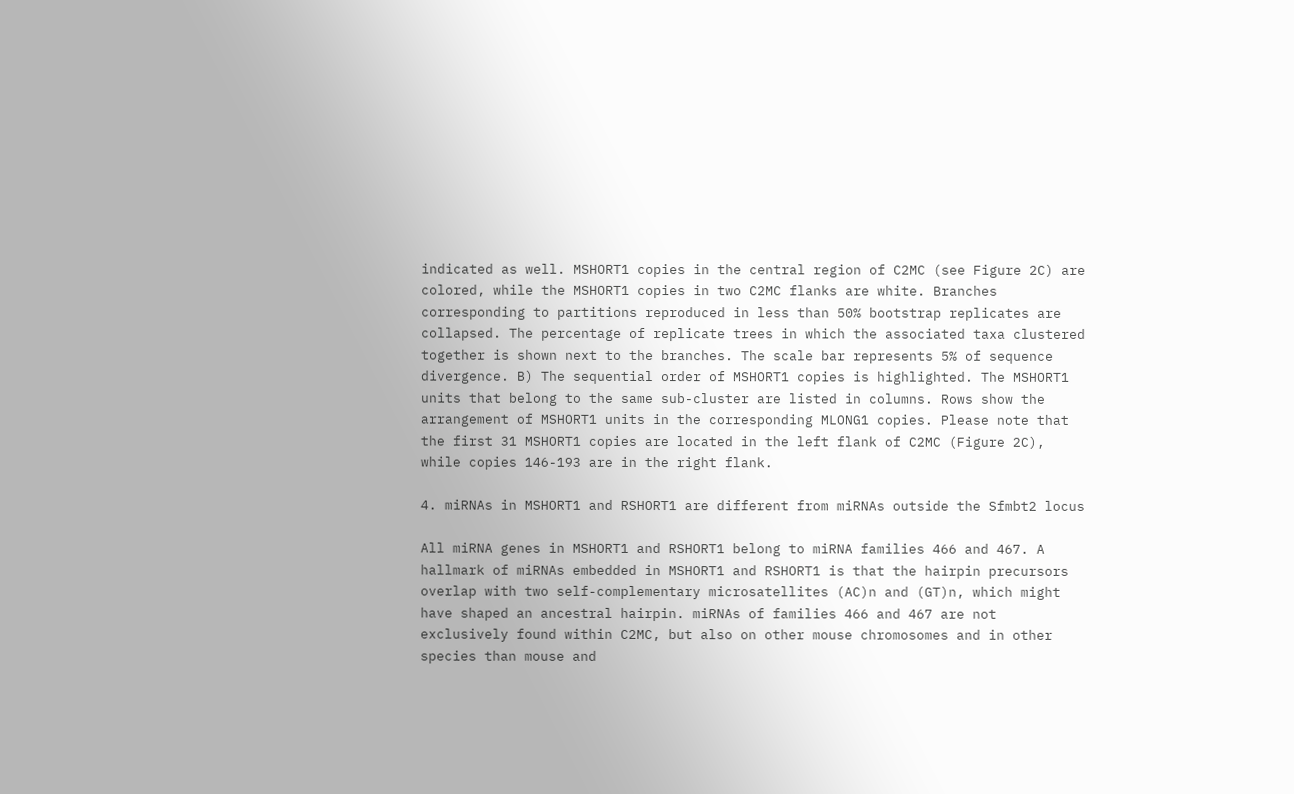indicated as well. MSHORT1 copies in the central region of C2MC (see Figure 2C) are colored, while the MSHORT1 copies in two C2MC flanks are white. Branches corresponding to partitions reproduced in less than 50% bootstrap replicates are collapsed. The percentage of replicate trees in which the associated taxa clustered together is shown next to the branches. The scale bar represents 5% of sequence divergence. B) The sequential order of MSHORT1 copies is highlighted. The MSHORT1 units that belong to the same sub-cluster are listed in columns. Rows show the arrangement of MSHORT1 units in the corresponding MLONG1 copies. Please note that the first 31 MSHORT1 copies are located in the left flank of C2MC (Figure 2C), while copies 146-193 are in the right flank.

4. miRNAs in MSHORT1 and RSHORT1 are different from miRNAs outside the Sfmbt2 locus

All miRNA genes in MSHORT1 and RSHORT1 belong to miRNA families 466 and 467. A hallmark of miRNAs embedded in MSHORT1 and RSHORT1 is that the hairpin precursors overlap with two self-complementary microsatellites (AC)n and (GT)n, which might have shaped an ancestral hairpin. miRNAs of families 466 and 467 are not exclusively found within C2MC, but also on other mouse chromosomes and in other species than mouse and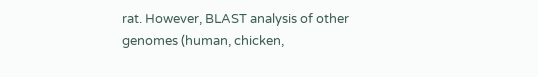rat. However, BLAST analysis of other genomes (human, chicken,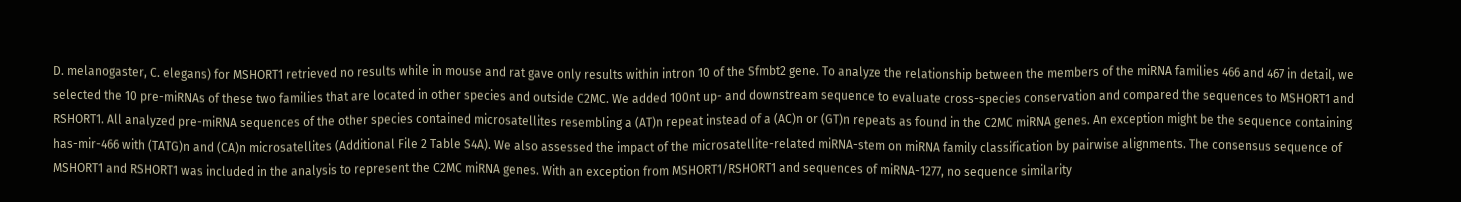D. melanogaster, C. elegans) for MSHORT1 retrieved no results while in mouse and rat gave only results within intron 10 of the Sfmbt2 gene. To analyze the relationship between the members of the miRNA families 466 and 467 in detail, we selected the 10 pre-miRNAs of these two families that are located in other species and outside C2MC. We added 100nt up- and downstream sequence to evaluate cross-species conservation and compared the sequences to MSHORT1 and RSHORT1. All analyzed pre-miRNA sequences of the other species contained microsatellites resembling a (AT)n repeat instead of a (AC)n or (GT)n repeats as found in the C2MC miRNA genes. An exception might be the sequence containing has-mir-466 with (TATG)n and (CA)n microsatellites (Additional File 2 Table S4A). We also assessed the impact of the microsatellite-related miRNA-stem on miRNA family classification by pairwise alignments. The consensus sequence of MSHORT1 and RSHORT1 was included in the analysis to represent the C2MC miRNA genes. With an exception from MSHORT1/RSHORT1 and sequences of miRNA-1277, no sequence similarity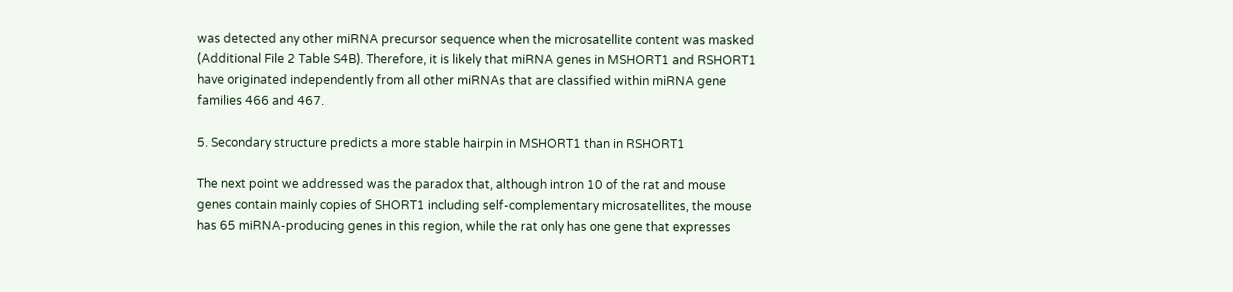was detected any other miRNA precursor sequence when the microsatellite content was masked (Additional File 2 Table S4B). Therefore, it is likely that miRNA genes in MSHORT1 and RSHORT1 have originated independently from all other miRNAs that are classified within miRNA gene families 466 and 467.

5. Secondary structure predicts a more stable hairpin in MSHORT1 than in RSHORT1

The next point we addressed was the paradox that, although intron 10 of the rat and mouse genes contain mainly copies of SHORT1 including self-complementary microsatellites, the mouse has 65 miRNA-producing genes in this region, while the rat only has one gene that expresses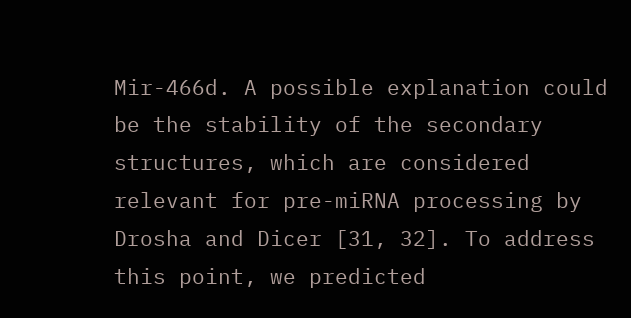Mir-466d. A possible explanation could be the stability of the secondary structures, which are considered relevant for pre-miRNA processing by Drosha and Dicer [31, 32]. To address this point, we predicted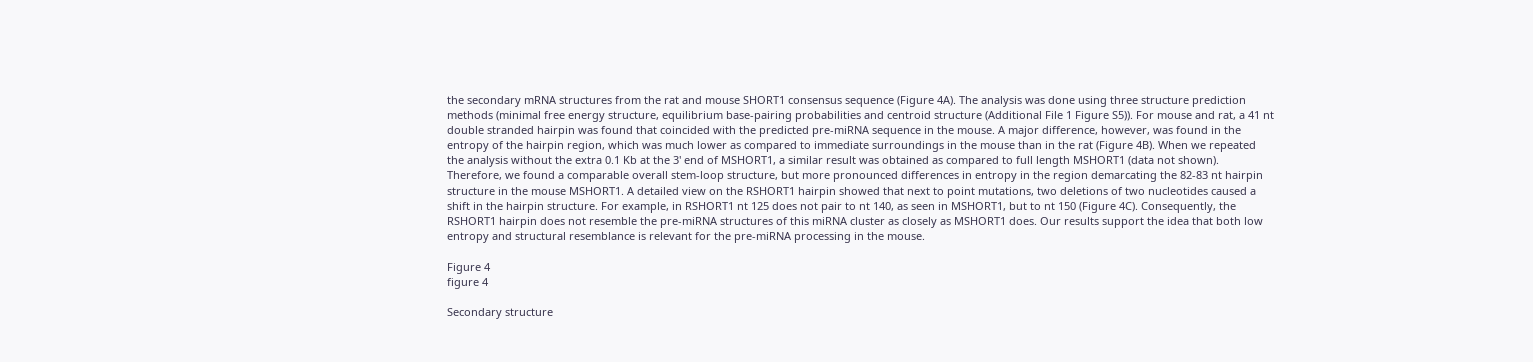the secondary mRNA structures from the rat and mouse SHORT1 consensus sequence (Figure 4A). The analysis was done using three structure prediction methods (minimal free energy structure, equilibrium base-pairing probabilities and centroid structure (Additional File 1 Figure S5)). For mouse and rat, a 41 nt double stranded hairpin was found that coincided with the predicted pre-miRNA sequence in the mouse. A major difference, however, was found in the entropy of the hairpin region, which was much lower as compared to immediate surroundings in the mouse than in the rat (Figure 4B). When we repeated the analysis without the extra 0.1 Kb at the 3' end of MSHORT1, a similar result was obtained as compared to full length MSHORT1 (data not shown). Therefore, we found a comparable overall stem-loop structure, but more pronounced differences in entropy in the region demarcating the 82-83 nt hairpin structure in the mouse MSHORT1. A detailed view on the RSHORT1 hairpin showed that next to point mutations, two deletions of two nucleotides caused a shift in the hairpin structure. For example, in RSHORT1 nt 125 does not pair to nt 140, as seen in MSHORT1, but to nt 150 (Figure 4C). Consequently, the RSHORT1 hairpin does not resemble the pre-miRNA structures of this miRNA cluster as closely as MSHORT1 does. Our results support the idea that both low entropy and structural resemblance is relevant for the pre-miRNA processing in the mouse.

Figure 4
figure 4

Secondary structure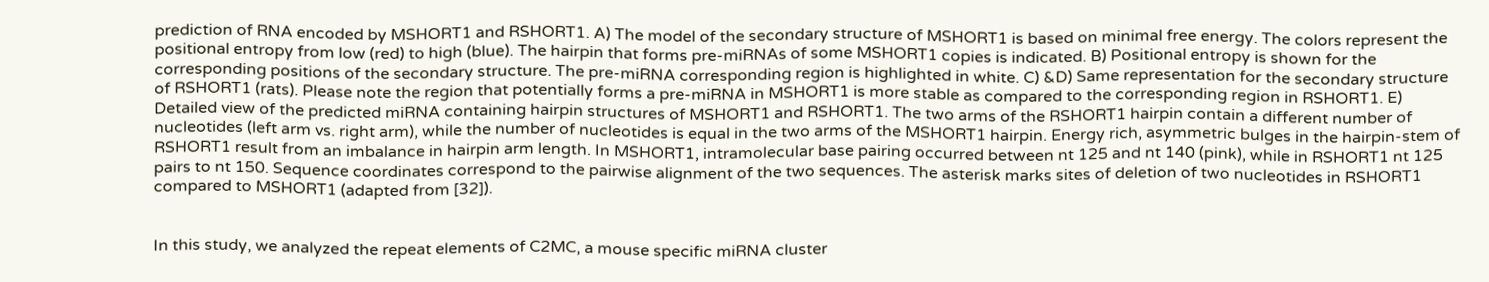prediction of RNA encoded by MSHORT1 and RSHORT1. A) The model of the secondary structure of MSHORT1 is based on minimal free energy. The colors represent the positional entropy from low (red) to high (blue). The hairpin that forms pre-miRNAs of some MSHORT1 copies is indicated. B) Positional entropy is shown for the corresponding positions of the secondary structure. The pre-miRNA corresponding region is highlighted in white. C) &D) Same representation for the secondary structure of RSHORT1 (rats). Please note the region that potentially forms a pre-miRNA in MSHORT1 is more stable as compared to the corresponding region in RSHORT1. E) Detailed view of the predicted miRNA containing hairpin structures of MSHORT1 and RSHORT1. The two arms of the RSHORT1 hairpin contain a different number of nucleotides (left arm vs. right arm), while the number of nucleotides is equal in the two arms of the MSHORT1 hairpin. Energy rich, asymmetric bulges in the hairpin-stem of RSHORT1 result from an imbalance in hairpin arm length. In MSHORT1, intramolecular base pairing occurred between nt 125 and nt 140 (pink), while in RSHORT1 nt 125 pairs to nt 150. Sequence coordinates correspond to the pairwise alignment of the two sequences. The asterisk marks sites of deletion of two nucleotides in RSHORT1 compared to MSHORT1 (adapted from [32]).


In this study, we analyzed the repeat elements of C2MC, a mouse specific miRNA cluster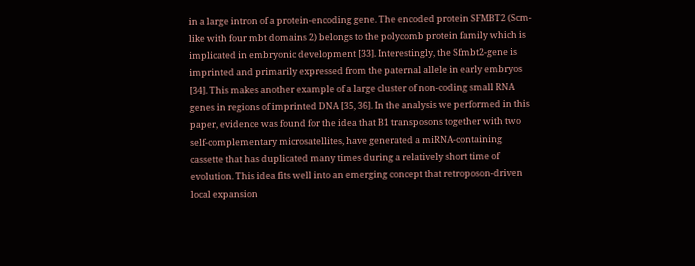in a large intron of a protein-encoding gene. The encoded protein SFMBT2 (Scm-like with four mbt domains 2) belongs to the polycomb protein family which is implicated in embryonic development [33]. Interestingly, the Sfmbt2-gene is imprinted and primarily expressed from the paternal allele in early embryos [34]. This makes another example of a large cluster of non-coding small RNA genes in regions of imprinted DNA [35, 36]. In the analysis we performed in this paper, evidence was found for the idea that B1 transposons together with two self-complementary microsatellites, have generated a miRNA-containing cassette that has duplicated many times during a relatively short time of evolution. This idea fits well into an emerging concept that retroposon-driven local expansion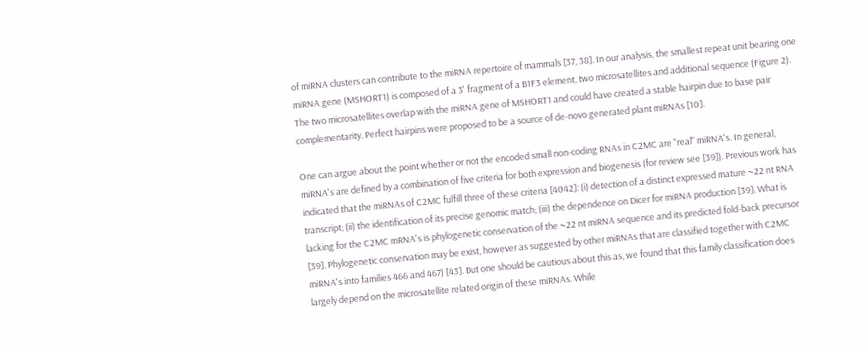of miRNA clusters can contribute to the miRNA repertoire of mammals [37, 38]. In our analysis, the smallest repeat unit bearing one miRNA gene (MSHORT1) is composed of a 3' fragment of a B1F3 element, two microsatellites and additional sequence (Figure 2). The two microsatellites overlap with the miRNA gene of MSHORT1 and could have created a stable hairpin due to base pair complementarity. Perfect hairpins were proposed to be a source of de-novo generated plant miRNAs [10].

One can argue about the point whether or not the encoded small non-coding RNAs in C2MC are "real" miRNA's. In general, miRNA's are defined by a combination of five criteria for both expression and biogenesis (for review see [39]). Previous work has indicated that the miRNAs of C2MC fulfill three of these criteria [4042]: (i) detection of a distinct expressed mature ~22 nt RNA transcript; (ii) the identification of its precise genomic match; (iii) the dependence on Dicer for miRNA production [39]. What is lacking for the C2MC mRNA's is phylogenetic conservation of the ~22 nt miRNA sequence and its predicted fold-back precursor [39]. Phylogenetic conservation may be exist, however as suggested by other miRNAs that are classified together with C2MC miRNA's into families 466 and 467) [43]. But one should be cautious about this as, we found that this family classification does largely depend on the microsatellite related origin of these miRNAs. While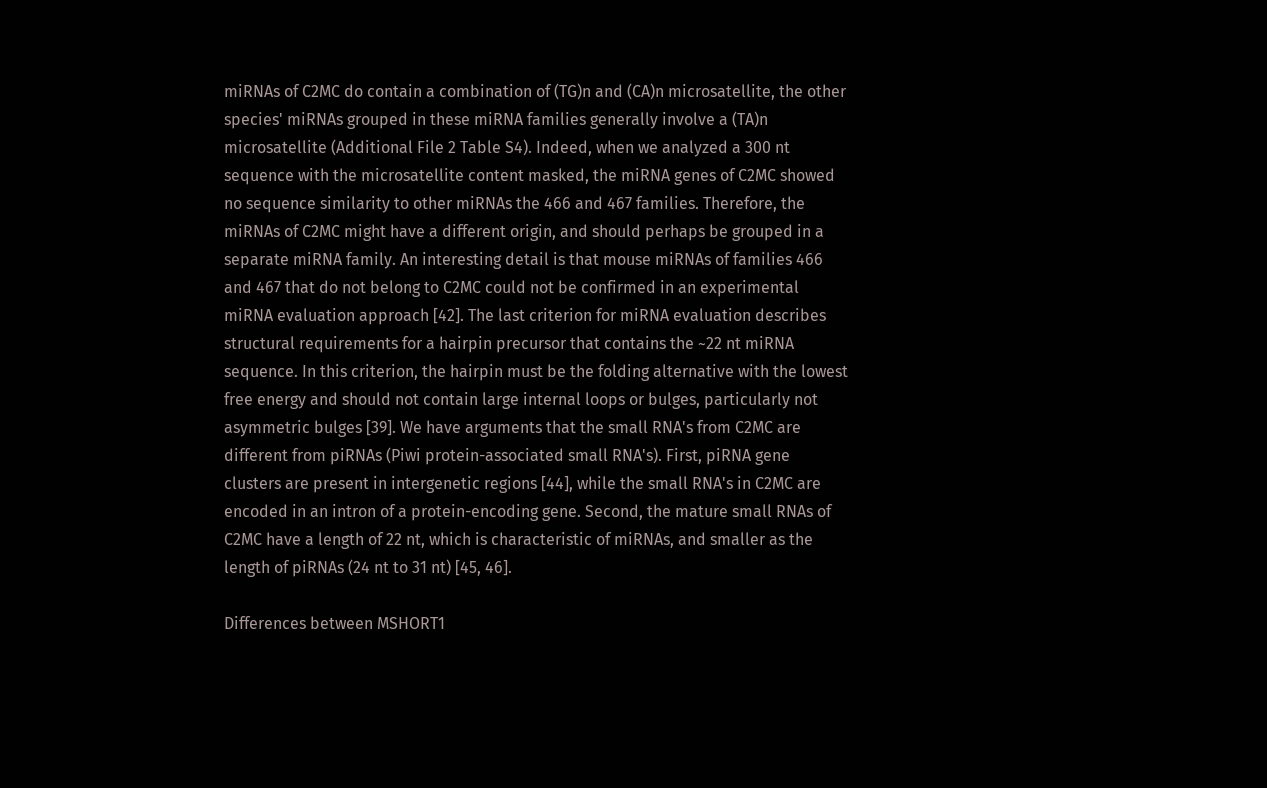miRNAs of C2MC do contain a combination of (TG)n and (CA)n microsatellite, the other species' miRNAs grouped in these miRNA families generally involve a (TA)n microsatellite (Additional File 2 Table S4). Indeed, when we analyzed a 300 nt sequence with the microsatellite content masked, the miRNA genes of C2MC showed no sequence similarity to other miRNAs the 466 and 467 families. Therefore, the miRNAs of C2MC might have a different origin, and should perhaps be grouped in a separate miRNA family. An interesting detail is that mouse miRNAs of families 466 and 467 that do not belong to C2MC could not be confirmed in an experimental miRNA evaluation approach [42]. The last criterion for miRNA evaluation describes structural requirements for a hairpin precursor that contains the ~22 nt miRNA sequence. In this criterion, the hairpin must be the folding alternative with the lowest free energy and should not contain large internal loops or bulges, particularly not asymmetric bulges [39]. We have arguments that the small RNA's from C2MC are different from piRNAs (Piwi protein-associated small RNA's). First, piRNA gene clusters are present in intergenetic regions [44], while the small RNA's in C2MC are encoded in an intron of a protein-encoding gene. Second, the mature small RNAs of C2MC have a length of 22 nt, which is characteristic of miRNAs, and smaller as the length of piRNAs (24 nt to 31 nt) [45, 46].

Differences between MSHORT1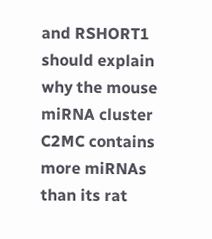and RSHORT1 should explain why the mouse miRNA cluster C2MC contains more miRNAs than its rat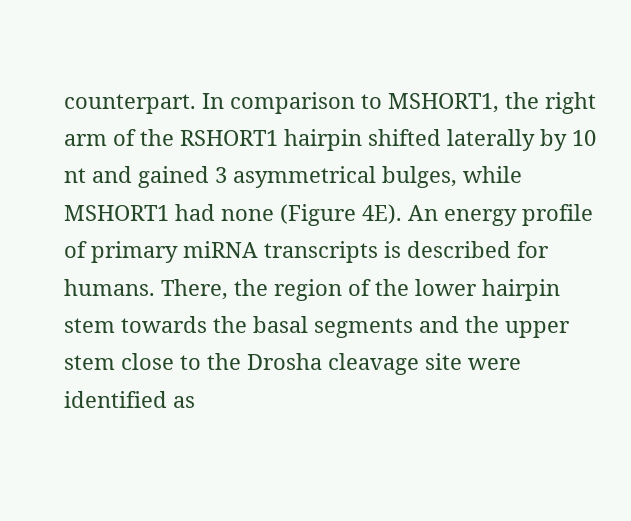counterpart. In comparison to MSHORT1, the right arm of the RSHORT1 hairpin shifted laterally by 10 nt and gained 3 asymmetrical bulges, while MSHORT1 had none (Figure 4E). An energy profile of primary miRNA transcripts is described for humans. There, the region of the lower hairpin stem towards the basal segments and the upper stem close to the Drosha cleavage site were identified as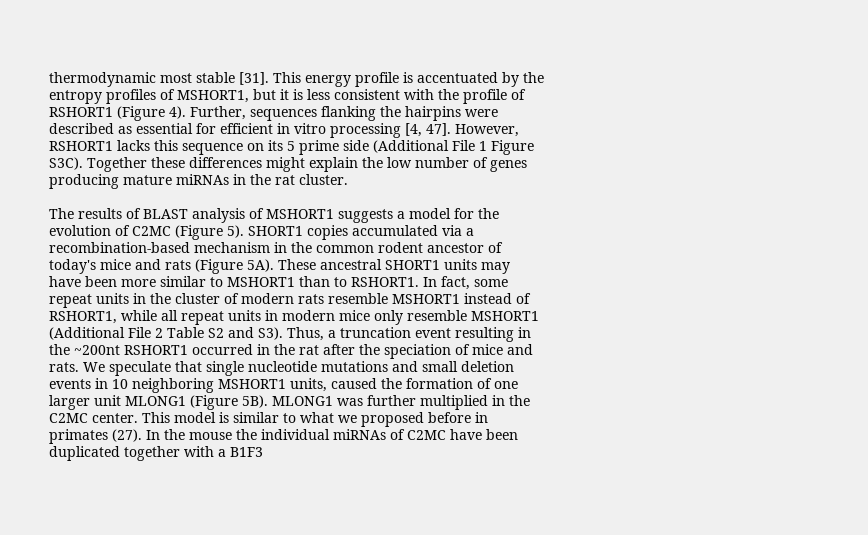thermodynamic most stable [31]. This energy profile is accentuated by the entropy profiles of MSHORT1, but it is less consistent with the profile of RSHORT1 (Figure 4). Further, sequences flanking the hairpins were described as essential for efficient in vitro processing [4, 47]. However, RSHORT1 lacks this sequence on its 5 prime side (Additional File 1 Figure S3C). Together these differences might explain the low number of genes producing mature miRNAs in the rat cluster.

The results of BLAST analysis of MSHORT1 suggests a model for the evolution of C2MC (Figure 5). SHORT1 copies accumulated via a recombination-based mechanism in the common rodent ancestor of today's mice and rats (Figure 5A). These ancestral SHORT1 units may have been more similar to MSHORT1 than to RSHORT1. In fact, some repeat units in the cluster of modern rats resemble MSHORT1 instead of RSHORT1, while all repeat units in modern mice only resemble MSHORT1 (Additional File 2 Table S2 and S3). Thus, a truncation event resulting in the ~200nt RSHORT1 occurred in the rat after the speciation of mice and rats. We speculate that single nucleotide mutations and small deletion events in 10 neighboring MSHORT1 units, caused the formation of one larger unit MLONG1 (Figure 5B). MLONG1 was further multiplied in the C2MC center. This model is similar to what we proposed before in primates (27). In the mouse the individual miRNAs of C2MC have been duplicated together with a B1F3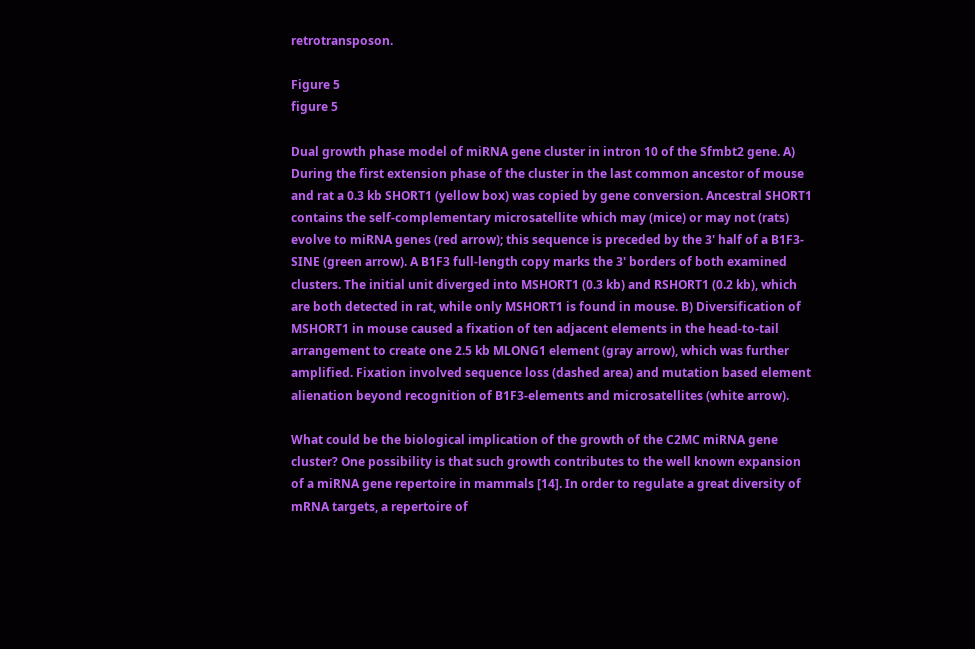retrotransposon.

Figure 5
figure 5

Dual growth phase model of miRNA gene cluster in intron 10 of the Sfmbt2 gene. A) During the first extension phase of the cluster in the last common ancestor of mouse and rat a 0.3 kb SHORT1 (yellow box) was copied by gene conversion. Ancestral SHORT1 contains the self-complementary microsatellite which may (mice) or may not (rats) evolve to miRNA genes (red arrow); this sequence is preceded by the 3' half of a B1F3-SINE (green arrow). A B1F3 full-length copy marks the 3' borders of both examined clusters. The initial unit diverged into MSHORT1 (0.3 kb) and RSHORT1 (0.2 kb), which are both detected in rat, while only MSHORT1 is found in mouse. B) Diversification of MSHORT1 in mouse caused a fixation of ten adjacent elements in the head-to-tail arrangement to create one 2.5 kb MLONG1 element (gray arrow), which was further amplified. Fixation involved sequence loss (dashed area) and mutation based element alienation beyond recognition of B1F3-elements and microsatellites (white arrow).

What could be the biological implication of the growth of the C2MC miRNA gene cluster? One possibility is that such growth contributes to the well known expansion of a miRNA gene repertoire in mammals [14]. In order to regulate a great diversity of mRNA targets, a repertoire of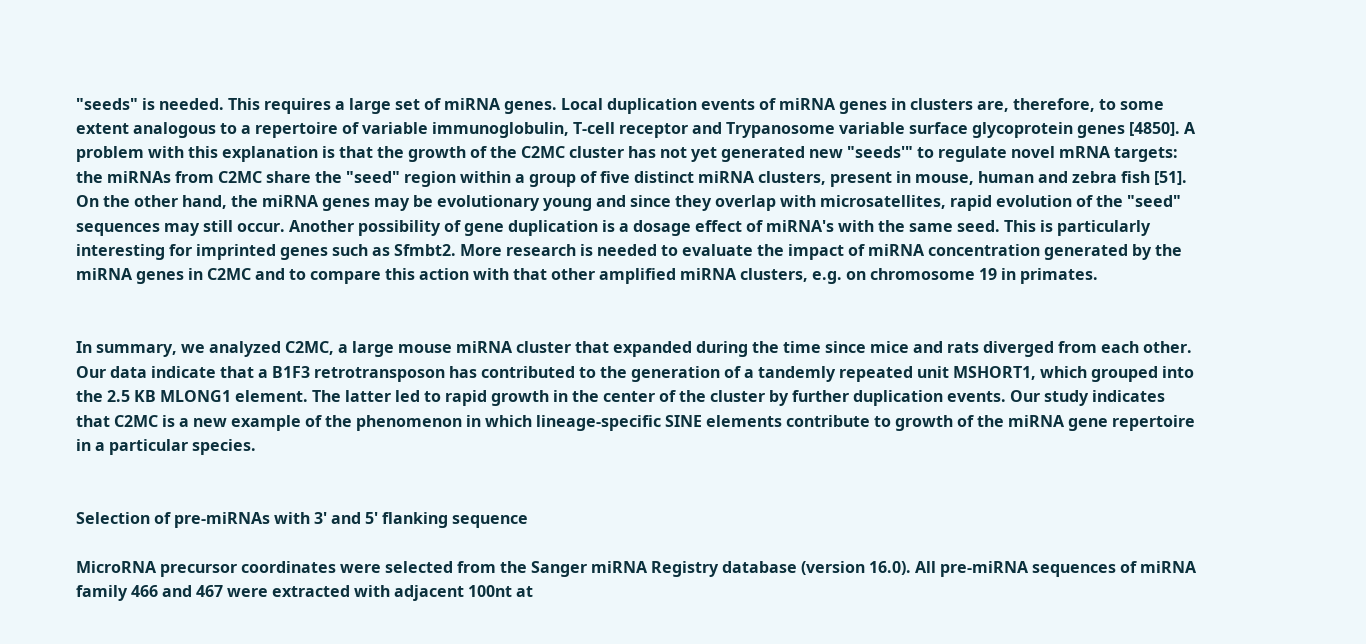"seeds" is needed. This requires a large set of miRNA genes. Local duplication events of miRNA genes in clusters are, therefore, to some extent analogous to a repertoire of variable immunoglobulin, T-cell receptor and Trypanosome variable surface glycoprotein genes [4850]. A problem with this explanation is that the growth of the C2MC cluster has not yet generated new "seeds'" to regulate novel mRNA targets: the miRNAs from C2MC share the "seed" region within a group of five distinct miRNA clusters, present in mouse, human and zebra fish [51]. On the other hand, the miRNA genes may be evolutionary young and since they overlap with microsatellites, rapid evolution of the "seed" sequences may still occur. Another possibility of gene duplication is a dosage effect of miRNA's with the same seed. This is particularly interesting for imprinted genes such as Sfmbt2. More research is needed to evaluate the impact of miRNA concentration generated by the miRNA genes in C2MC and to compare this action with that other amplified miRNA clusters, e.g. on chromosome 19 in primates.


In summary, we analyzed C2MC, a large mouse miRNA cluster that expanded during the time since mice and rats diverged from each other. Our data indicate that a B1F3 retrotransposon has contributed to the generation of a tandemly repeated unit MSHORT1, which grouped into the 2.5 KB MLONG1 element. The latter led to rapid growth in the center of the cluster by further duplication events. Our study indicates that C2MC is a new example of the phenomenon in which lineage-specific SINE elements contribute to growth of the miRNA gene repertoire in a particular species.


Selection of pre-miRNAs with 3' and 5' flanking sequence

MicroRNA precursor coordinates were selected from the Sanger miRNA Registry database (version 16.0). All pre-miRNA sequences of miRNA family 466 and 467 were extracted with adjacent 100nt at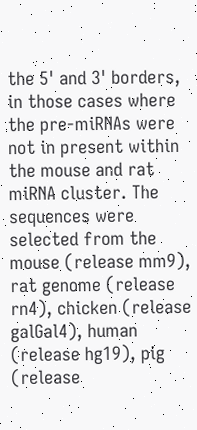the 5' and 3' borders, in those cases where the pre-miRNAs were not in present within the mouse and rat miRNA cluster. The sequences were selected from the mouse (release mm9), rat genome (release rn4), chicken (release galGal4), human (release hg19), pig (release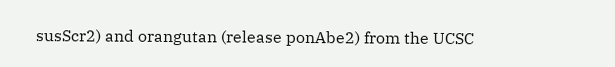susScr2) and orangutan (release ponAbe2) from the UCSC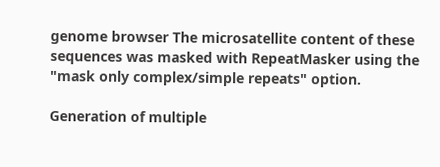genome browser The microsatellite content of these sequences was masked with RepeatMasker using the "mask only complex/simple repeats" option.

Generation of multiple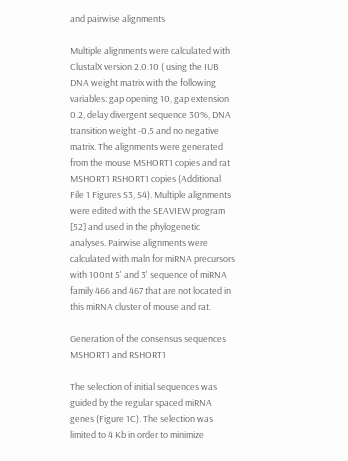and pairwise alignments

Multiple alignments were calculated with ClustalX version 2.0.10 ( using the IUB DNA weight matrix with the following variables: gap opening 10, gap extension 0.2, delay divergent sequence 30%, DNA transition weight -0.5 and no negative matrix. The alignments were generated from the mouse MSHORT1 copies and rat MSHORT1 RSHORT1 copies (Additional File 1 Figures S3, S4). Multiple alignments were edited with the SEAVIEW program [52] and used in the phylogenetic analyses. Pairwise alignments were calculated with maln for miRNA precursors with 100nt 5' and 3' sequence of miRNA family 466 and 467 that are not located in this miRNA cluster of mouse and rat.

Generation of the consensus sequences MSHORT1 and RSHORT1

The selection of initial sequences was guided by the regular spaced miRNA genes (Figure 1C). The selection was limited to 4 Kb in order to minimize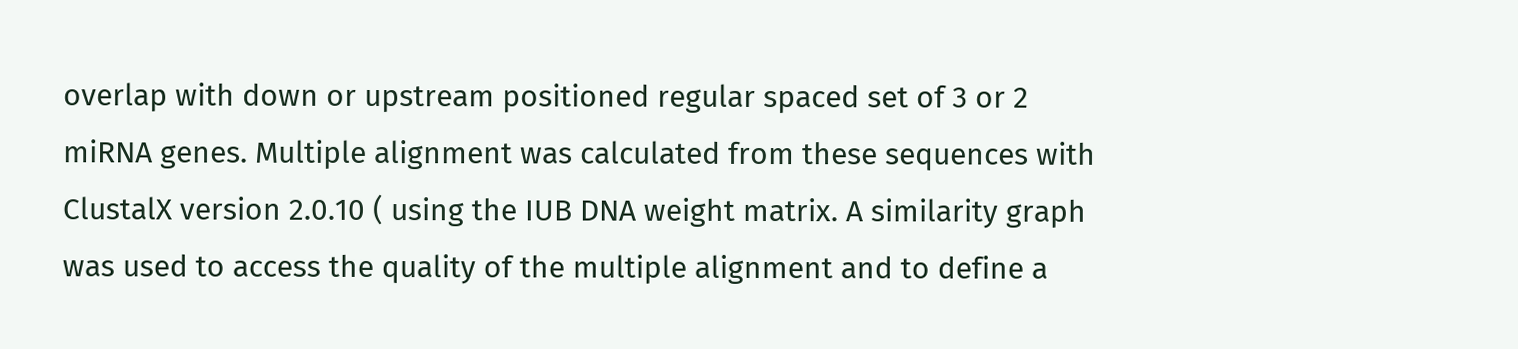overlap with down or upstream positioned regular spaced set of 3 or 2 miRNA genes. Multiple alignment was calculated from these sequences with ClustalX version 2.0.10 ( using the IUB DNA weight matrix. A similarity graph was used to access the quality of the multiple alignment and to define a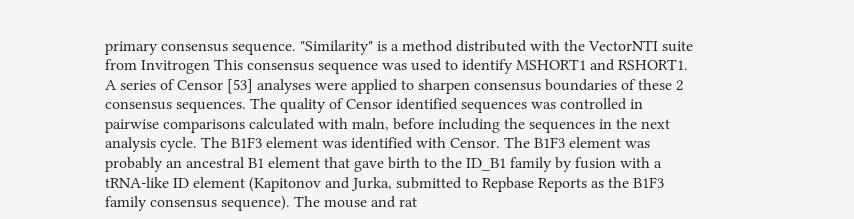primary consensus sequence. "Similarity" is a method distributed with the VectorNTI suite from Invitrogen This consensus sequence was used to identify MSHORT1 and RSHORT1. A series of Censor [53] analyses were applied to sharpen consensus boundaries of these 2 consensus sequences. The quality of Censor identified sequences was controlled in pairwise comparisons calculated with maln, before including the sequences in the next analysis cycle. The B1F3 element was identified with Censor. The B1F3 element was probably an ancestral B1 element that gave birth to the ID_B1 family by fusion with a tRNA-like ID element (Kapitonov and Jurka, submitted to Repbase Reports as the B1F3 family consensus sequence). The mouse and rat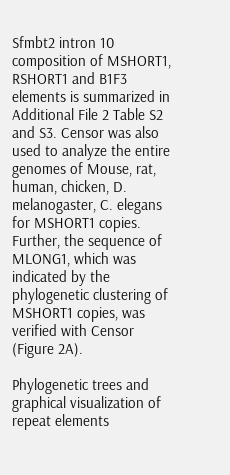Sfmbt2 intron 10 composition of MSHORT1, RSHORT1 and B1F3 elements is summarized in Additional File 2 Table S2 and S3. Censor was also used to analyze the entire genomes of Mouse, rat, human, chicken, D. melanogaster, C. elegans for MSHORT1 copies. Further, the sequence of MLONG1, which was indicated by the phylogenetic clustering of MSHORT1 copies, was verified with Censor (Figure 2A).

Phylogenetic trees and graphical visualization of repeat elements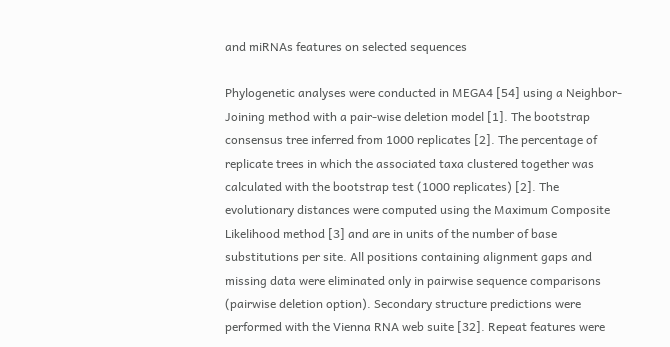and miRNAs features on selected sequences

Phylogenetic analyses were conducted in MEGA4 [54] using a Neighbor-Joining method with a pair-wise deletion model [1]. The bootstrap consensus tree inferred from 1000 replicates [2]. The percentage of replicate trees in which the associated taxa clustered together was calculated with the bootstrap test (1000 replicates) [2]. The evolutionary distances were computed using the Maximum Composite Likelihood method [3] and are in units of the number of base substitutions per site. All positions containing alignment gaps and missing data were eliminated only in pairwise sequence comparisons (pairwise deletion option). Secondary structure predictions were performed with the Vienna RNA web suite [32]. Repeat features were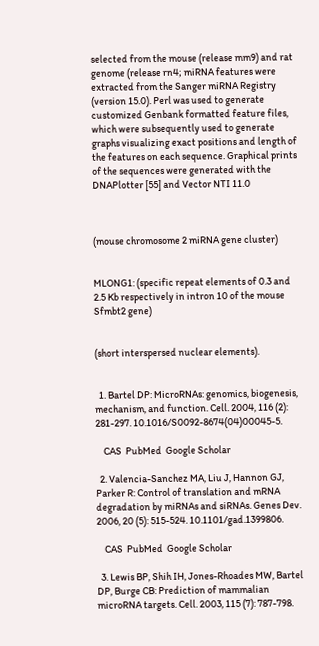selected from the mouse (release mm9) and rat genome (release rn4; miRNA features were extracted from the Sanger miRNA Registry (version 15.0). Perl was used to generate customized Genbank formatted feature files, which were subsequently used to generate graphs visualizing exact positions and length of the features on each sequence. Graphical prints of the sequences were generated with the DNAPlotter [55] and Vector NTI 11.0



(mouse chromosome 2 miRNA gene cluster)


MLONG1: (specific repeat elements of 0.3 and 2.5 Kb respectively in intron 10 of the mouse Sfmbt2 gene)


(short interspersed nuclear elements).


  1. Bartel DP: MicroRNAs: genomics, biogenesis, mechanism, and function. Cell. 2004, 116 (2): 281-297. 10.1016/S0092-8674(04)00045-5.

    CAS  PubMed  Google Scholar

  2. Valencia-Sanchez MA, Liu J, Hannon GJ, Parker R: Control of translation and mRNA degradation by miRNAs and siRNAs. Genes Dev. 2006, 20 (5): 515-524. 10.1101/gad.1399806.

    CAS  PubMed  Google Scholar

  3. Lewis BP, Shih IH, Jones-Rhoades MW, Bartel DP, Burge CB: Prediction of mammalian microRNA targets. Cell. 2003, 115 (7): 787-798.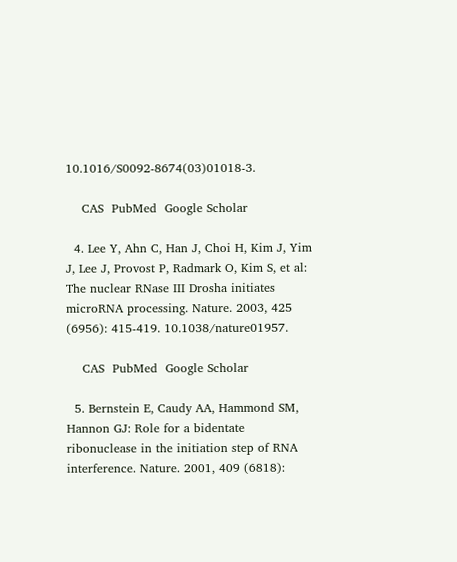10.1016/S0092-8674(03)01018-3.

    CAS  PubMed  Google Scholar

  4. Lee Y, Ahn C, Han J, Choi H, Kim J, Yim J, Lee J, Provost P, Radmark O, Kim S, et al: The nuclear RNase III Drosha initiates microRNA processing. Nature. 2003, 425 (6956): 415-419. 10.1038/nature01957.

    CAS  PubMed  Google Scholar

  5. Bernstein E, Caudy AA, Hammond SM, Hannon GJ: Role for a bidentate ribonuclease in the initiation step of RNA interference. Nature. 2001, 409 (6818):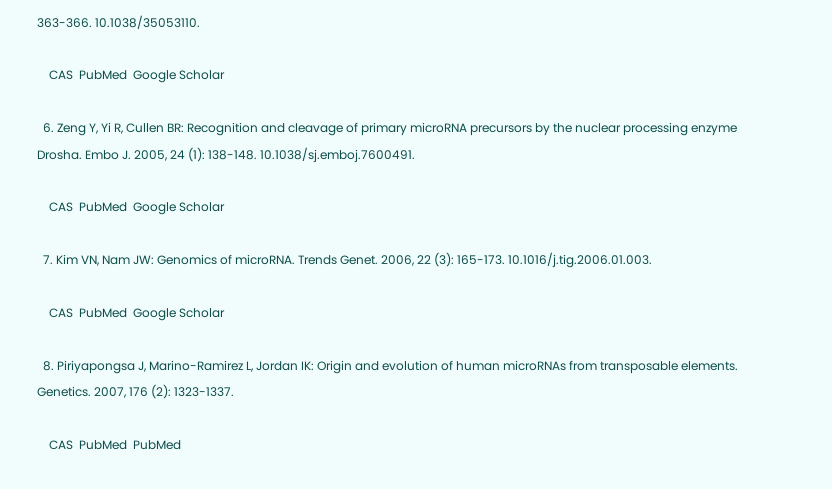363-366. 10.1038/35053110.

    CAS  PubMed  Google Scholar

  6. Zeng Y, Yi R, Cullen BR: Recognition and cleavage of primary microRNA precursors by the nuclear processing enzyme Drosha. Embo J. 2005, 24 (1): 138-148. 10.1038/sj.emboj.7600491.

    CAS  PubMed  Google Scholar

  7. Kim VN, Nam JW: Genomics of microRNA. Trends Genet. 2006, 22 (3): 165-173. 10.1016/j.tig.2006.01.003.

    CAS  PubMed  Google Scholar

  8. Piriyapongsa J, Marino-Ramirez L, Jordan IK: Origin and evolution of human microRNAs from transposable elements. Genetics. 2007, 176 (2): 1323-1337.

    CAS  PubMed  PubMed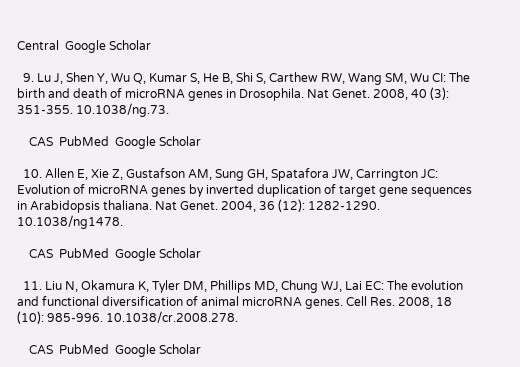Central  Google Scholar

  9. Lu J, Shen Y, Wu Q, Kumar S, He B, Shi S, Carthew RW, Wang SM, Wu CI: The birth and death of microRNA genes in Drosophila. Nat Genet. 2008, 40 (3): 351-355. 10.1038/ng.73.

    CAS  PubMed  Google Scholar

  10. Allen E, Xie Z, Gustafson AM, Sung GH, Spatafora JW, Carrington JC: Evolution of microRNA genes by inverted duplication of target gene sequences in Arabidopsis thaliana. Nat Genet. 2004, 36 (12): 1282-1290. 10.1038/ng1478.

    CAS  PubMed  Google Scholar

  11. Liu N, Okamura K, Tyler DM, Phillips MD, Chung WJ, Lai EC: The evolution and functional diversification of animal microRNA genes. Cell Res. 2008, 18 (10): 985-996. 10.1038/cr.2008.278.

    CAS  PubMed  Google Scholar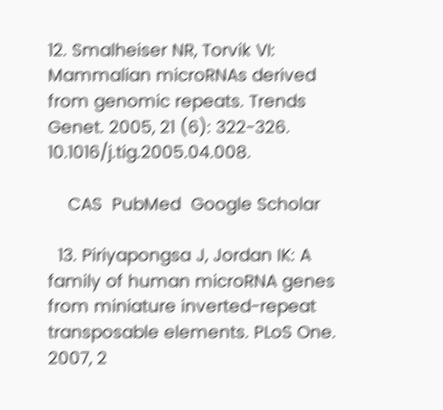12. Smalheiser NR, Torvik VI: Mammalian microRNAs derived from genomic repeats. Trends Genet. 2005, 21 (6): 322-326. 10.1016/j.tig.2005.04.008.

    CAS  PubMed  Google Scholar

  13. Piriyapongsa J, Jordan IK: A family of human microRNA genes from miniature inverted-repeat transposable elements. PLoS One. 2007, 2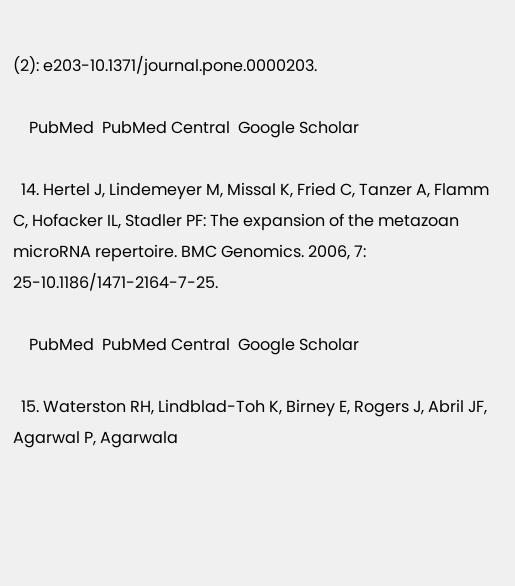(2): e203-10.1371/journal.pone.0000203.

    PubMed  PubMed Central  Google Scholar

  14. Hertel J, Lindemeyer M, Missal K, Fried C, Tanzer A, Flamm C, Hofacker IL, Stadler PF: The expansion of the metazoan microRNA repertoire. BMC Genomics. 2006, 7: 25-10.1186/1471-2164-7-25.

    PubMed  PubMed Central  Google Scholar

  15. Waterston RH, Lindblad-Toh K, Birney E, Rogers J, Abril JF, Agarwal P, Agarwala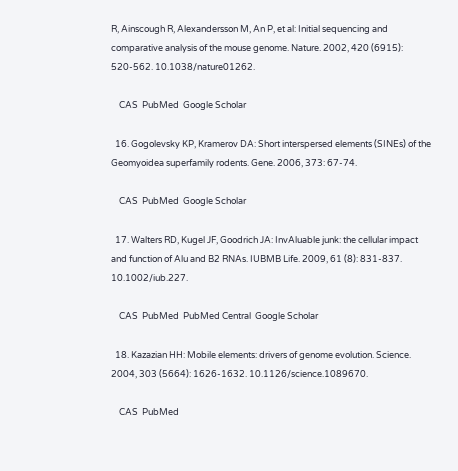R, Ainscough R, Alexandersson M, An P, et al: Initial sequencing and comparative analysis of the mouse genome. Nature. 2002, 420 (6915): 520-562. 10.1038/nature01262.

    CAS  PubMed  Google Scholar

  16. Gogolevsky KP, Kramerov DA: Short interspersed elements (SINEs) of the Geomyoidea superfamily rodents. Gene. 2006, 373: 67-74.

    CAS  PubMed  Google Scholar

  17. Walters RD, Kugel JF, Goodrich JA: InvAluable junk: the cellular impact and function of Alu and B2 RNAs. IUBMB Life. 2009, 61 (8): 831-837. 10.1002/iub.227.

    CAS  PubMed  PubMed Central  Google Scholar

  18. Kazazian HH: Mobile elements: drivers of genome evolution. Science. 2004, 303 (5664): 1626-1632. 10.1126/science.1089670.

    CAS  PubMed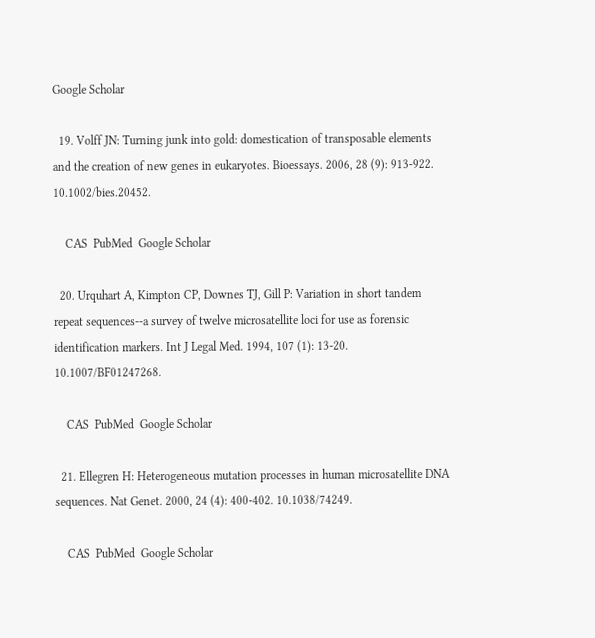Google Scholar

  19. Volff JN: Turning junk into gold: domestication of transposable elements and the creation of new genes in eukaryotes. Bioessays. 2006, 28 (9): 913-922. 10.1002/bies.20452.

    CAS  PubMed  Google Scholar

  20. Urquhart A, Kimpton CP, Downes TJ, Gill P: Variation in short tandem repeat sequences--a survey of twelve microsatellite loci for use as forensic identification markers. Int J Legal Med. 1994, 107 (1): 13-20. 10.1007/BF01247268.

    CAS  PubMed  Google Scholar

  21. Ellegren H: Heterogeneous mutation processes in human microsatellite DNA sequences. Nat Genet. 2000, 24 (4): 400-402. 10.1038/74249.

    CAS  PubMed  Google Scholar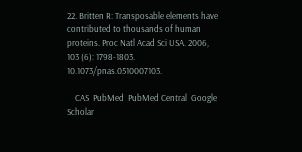22. Britten R: Transposable elements have contributed to thousands of human proteins. Proc Natl Acad Sci USA. 2006, 103 (6): 1798-1803. 10.1073/pnas.0510007103.

    CAS  PubMed  PubMed Central  Google Scholar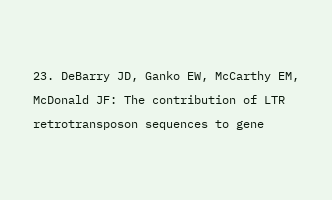23. DeBarry JD, Ganko EW, McCarthy EM, McDonald JF: The contribution of LTR retrotransposon sequences to gene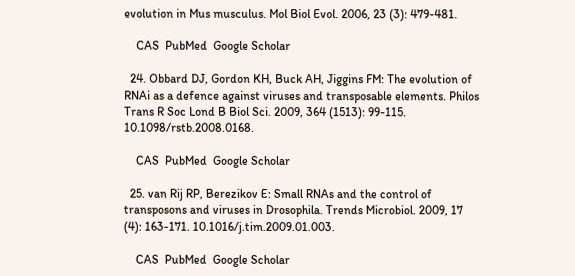evolution in Mus musculus. Mol Biol Evol. 2006, 23 (3): 479-481.

    CAS  PubMed  Google Scholar

  24. Obbard DJ, Gordon KH, Buck AH, Jiggins FM: The evolution of RNAi as a defence against viruses and transposable elements. Philos Trans R Soc Lond B Biol Sci. 2009, 364 (1513): 99-115. 10.1098/rstb.2008.0168.

    CAS  PubMed  Google Scholar

  25. van Rij RP, Berezikov E: Small RNAs and the control of transposons and viruses in Drosophila. Trends Microbiol. 2009, 17 (4): 163-171. 10.1016/j.tim.2009.01.003.

    CAS  PubMed  Google Scholar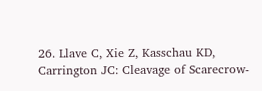26. Llave C, Xie Z, Kasschau KD, Carrington JC: Cleavage of Scarecrow-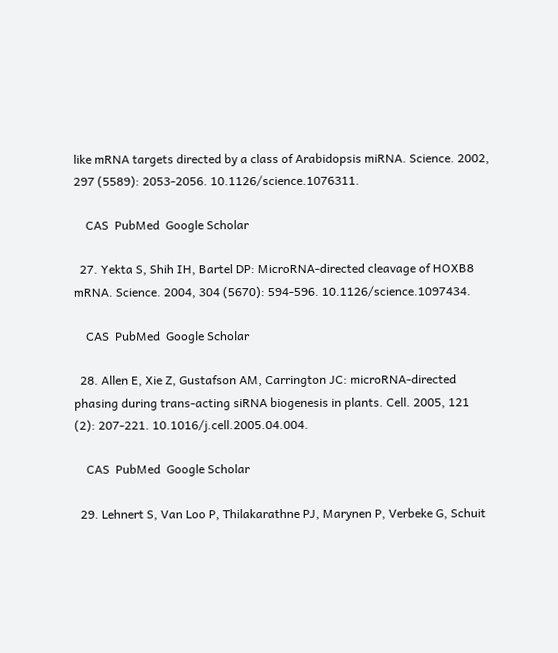like mRNA targets directed by a class of Arabidopsis miRNA. Science. 2002, 297 (5589): 2053-2056. 10.1126/science.1076311.

    CAS  PubMed  Google Scholar

  27. Yekta S, Shih IH, Bartel DP: MicroRNA-directed cleavage of HOXB8 mRNA. Science. 2004, 304 (5670): 594-596. 10.1126/science.1097434.

    CAS  PubMed  Google Scholar

  28. Allen E, Xie Z, Gustafson AM, Carrington JC: microRNA-directed phasing during trans-acting siRNA biogenesis in plants. Cell. 2005, 121 (2): 207-221. 10.1016/j.cell.2005.04.004.

    CAS  PubMed  Google Scholar

  29. Lehnert S, Van Loo P, Thilakarathne PJ, Marynen P, Verbeke G, Schuit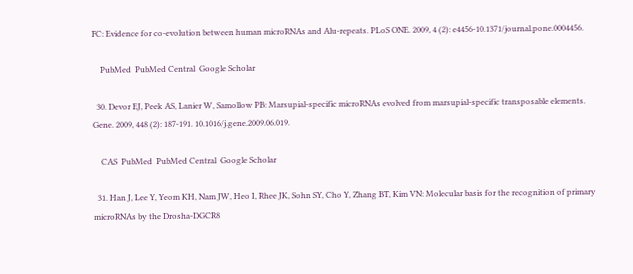FC: Evidence for co-evolution between human microRNAs and Alu-repeats. PLoS ONE. 2009, 4 (2): e4456-10.1371/journal.pone.0004456.

    PubMed  PubMed Central  Google Scholar

  30. Devor EJ, Peek AS, Lanier W, Samollow PB: Marsupial-specific microRNAs evolved from marsupial-specific transposable elements. Gene. 2009, 448 (2): 187-191. 10.1016/j.gene.2009.06.019.

    CAS  PubMed  PubMed Central  Google Scholar

  31. Han J, Lee Y, Yeom KH, Nam JW, Heo I, Rhee JK, Sohn SY, Cho Y, Zhang BT, Kim VN: Molecular basis for the recognition of primary microRNAs by the Drosha-DGCR8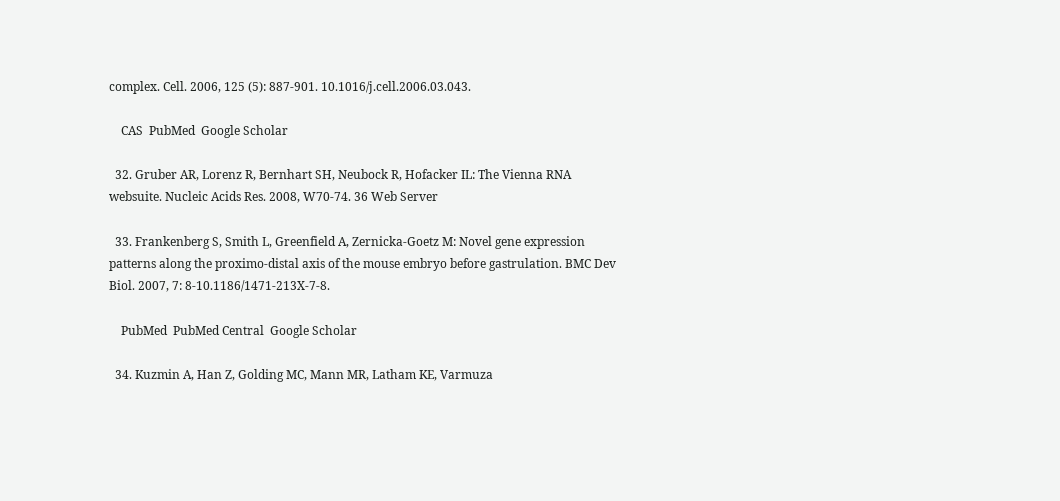complex. Cell. 2006, 125 (5): 887-901. 10.1016/j.cell.2006.03.043.

    CAS  PubMed  Google Scholar

  32. Gruber AR, Lorenz R, Bernhart SH, Neubock R, Hofacker IL: The Vienna RNA websuite. Nucleic Acids Res. 2008, W70-74. 36 Web Server

  33. Frankenberg S, Smith L, Greenfield A, Zernicka-Goetz M: Novel gene expression patterns along the proximo-distal axis of the mouse embryo before gastrulation. BMC Dev Biol. 2007, 7: 8-10.1186/1471-213X-7-8.

    PubMed  PubMed Central  Google Scholar

  34. Kuzmin A, Han Z, Golding MC, Mann MR, Latham KE, Varmuza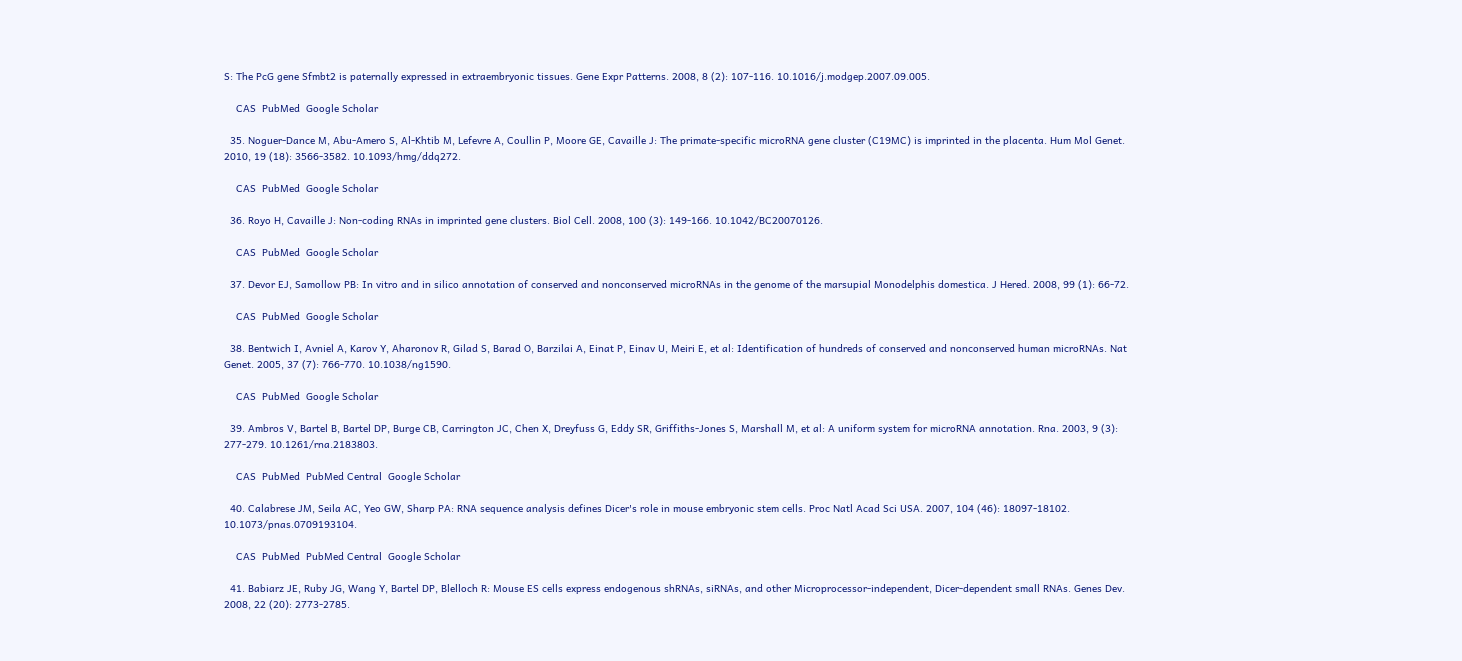S: The PcG gene Sfmbt2 is paternally expressed in extraembryonic tissues. Gene Expr Patterns. 2008, 8 (2): 107-116. 10.1016/j.modgep.2007.09.005.

    CAS  PubMed  Google Scholar

  35. Noguer-Dance M, Abu-Amero S, Al-Khtib M, Lefevre A, Coullin P, Moore GE, Cavaille J: The primate-specific microRNA gene cluster (C19MC) is imprinted in the placenta. Hum Mol Genet. 2010, 19 (18): 3566-3582. 10.1093/hmg/ddq272.

    CAS  PubMed  Google Scholar

  36. Royo H, Cavaille J: Non-coding RNAs in imprinted gene clusters. Biol Cell. 2008, 100 (3): 149-166. 10.1042/BC20070126.

    CAS  PubMed  Google Scholar

  37. Devor EJ, Samollow PB: In vitro and in silico annotation of conserved and nonconserved microRNAs in the genome of the marsupial Monodelphis domestica. J Hered. 2008, 99 (1): 66-72.

    CAS  PubMed  Google Scholar

  38. Bentwich I, Avniel A, Karov Y, Aharonov R, Gilad S, Barad O, Barzilai A, Einat P, Einav U, Meiri E, et al: Identification of hundreds of conserved and nonconserved human microRNAs. Nat Genet. 2005, 37 (7): 766-770. 10.1038/ng1590.

    CAS  PubMed  Google Scholar

  39. Ambros V, Bartel B, Bartel DP, Burge CB, Carrington JC, Chen X, Dreyfuss G, Eddy SR, Griffiths-Jones S, Marshall M, et al: A uniform system for microRNA annotation. Rna. 2003, 9 (3): 277-279. 10.1261/rna.2183803.

    CAS  PubMed  PubMed Central  Google Scholar

  40. Calabrese JM, Seila AC, Yeo GW, Sharp PA: RNA sequence analysis defines Dicer's role in mouse embryonic stem cells. Proc Natl Acad Sci USA. 2007, 104 (46): 18097-18102. 10.1073/pnas.0709193104.

    CAS  PubMed  PubMed Central  Google Scholar

  41. Babiarz JE, Ruby JG, Wang Y, Bartel DP, Blelloch R: Mouse ES cells express endogenous shRNAs, siRNAs, and other Microprocessor-independent, Dicer-dependent small RNAs. Genes Dev. 2008, 22 (20): 2773-2785.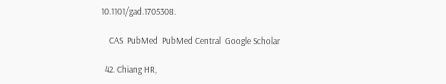10.1101/gad.1705308.

    CAS  PubMed  PubMed Central  Google Scholar

  42. Chiang HR,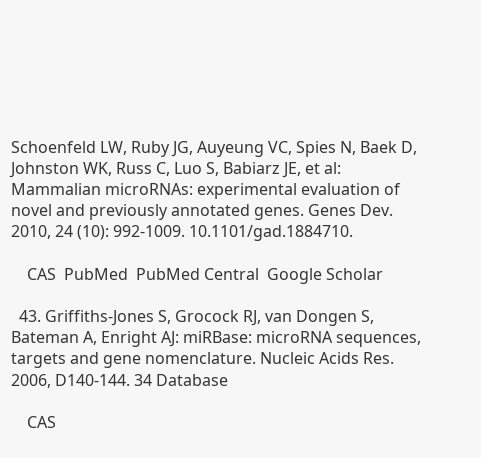Schoenfeld LW, Ruby JG, Auyeung VC, Spies N, Baek D, Johnston WK, Russ C, Luo S, Babiarz JE, et al: Mammalian microRNAs: experimental evaluation of novel and previously annotated genes. Genes Dev. 2010, 24 (10): 992-1009. 10.1101/gad.1884710.

    CAS  PubMed  PubMed Central  Google Scholar

  43. Griffiths-Jones S, Grocock RJ, van Dongen S, Bateman A, Enright AJ: miRBase: microRNA sequences, targets and gene nomenclature. Nucleic Acids Res. 2006, D140-144. 34 Database

    CAS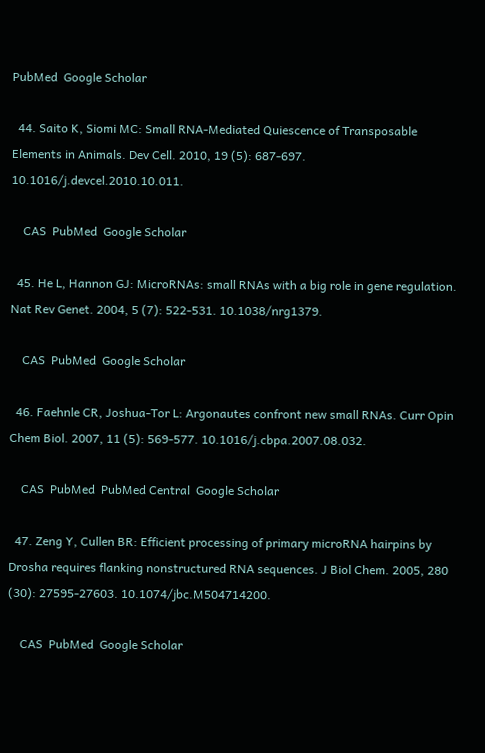PubMed  Google Scholar

  44. Saito K, Siomi MC: Small RNA-Mediated Quiescence of Transposable Elements in Animals. Dev Cell. 2010, 19 (5): 687-697. 10.1016/j.devcel.2010.10.011.

    CAS  PubMed  Google Scholar

  45. He L, Hannon GJ: MicroRNAs: small RNAs with a big role in gene regulation. Nat Rev Genet. 2004, 5 (7): 522-531. 10.1038/nrg1379.

    CAS  PubMed  Google Scholar

  46. Faehnle CR, Joshua-Tor L: Argonautes confront new small RNAs. Curr Opin Chem Biol. 2007, 11 (5): 569-577. 10.1016/j.cbpa.2007.08.032.

    CAS  PubMed  PubMed Central  Google Scholar

  47. Zeng Y, Cullen BR: Efficient processing of primary microRNA hairpins by Drosha requires flanking nonstructured RNA sequences. J Biol Chem. 2005, 280 (30): 27595-27603. 10.1074/jbc.M504714200.

    CAS  PubMed  Google Scholar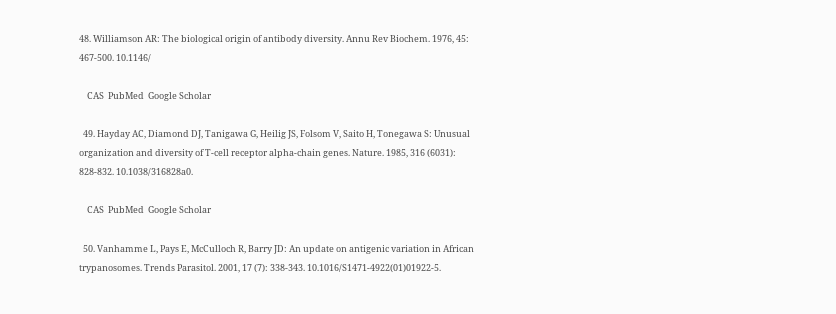48. Williamson AR: The biological origin of antibody diversity. Annu Rev Biochem. 1976, 45: 467-500. 10.1146/

    CAS  PubMed  Google Scholar

  49. Hayday AC, Diamond DJ, Tanigawa G, Heilig JS, Folsom V, Saito H, Tonegawa S: Unusual organization and diversity of T-cell receptor alpha-chain genes. Nature. 1985, 316 (6031): 828-832. 10.1038/316828a0.

    CAS  PubMed  Google Scholar

  50. Vanhamme L, Pays E, McCulloch R, Barry JD: An update on antigenic variation in African trypanosomes. Trends Parasitol. 2001, 17 (7): 338-343. 10.1016/S1471-4922(01)01922-5.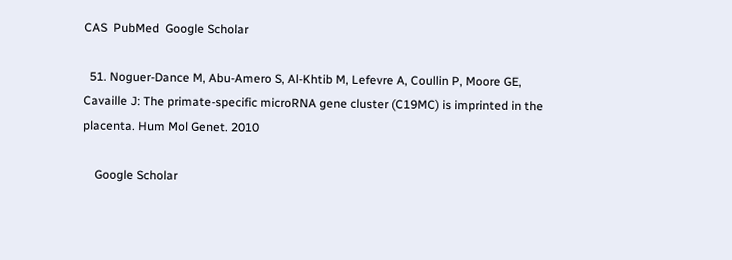CAS  PubMed  Google Scholar

  51. Noguer-Dance M, Abu-Amero S, Al-Khtib M, Lefevre A, Coullin P, Moore GE, Cavaille J: The primate-specific microRNA gene cluster (C19MC) is imprinted in the placenta. Hum Mol Genet. 2010

    Google Scholar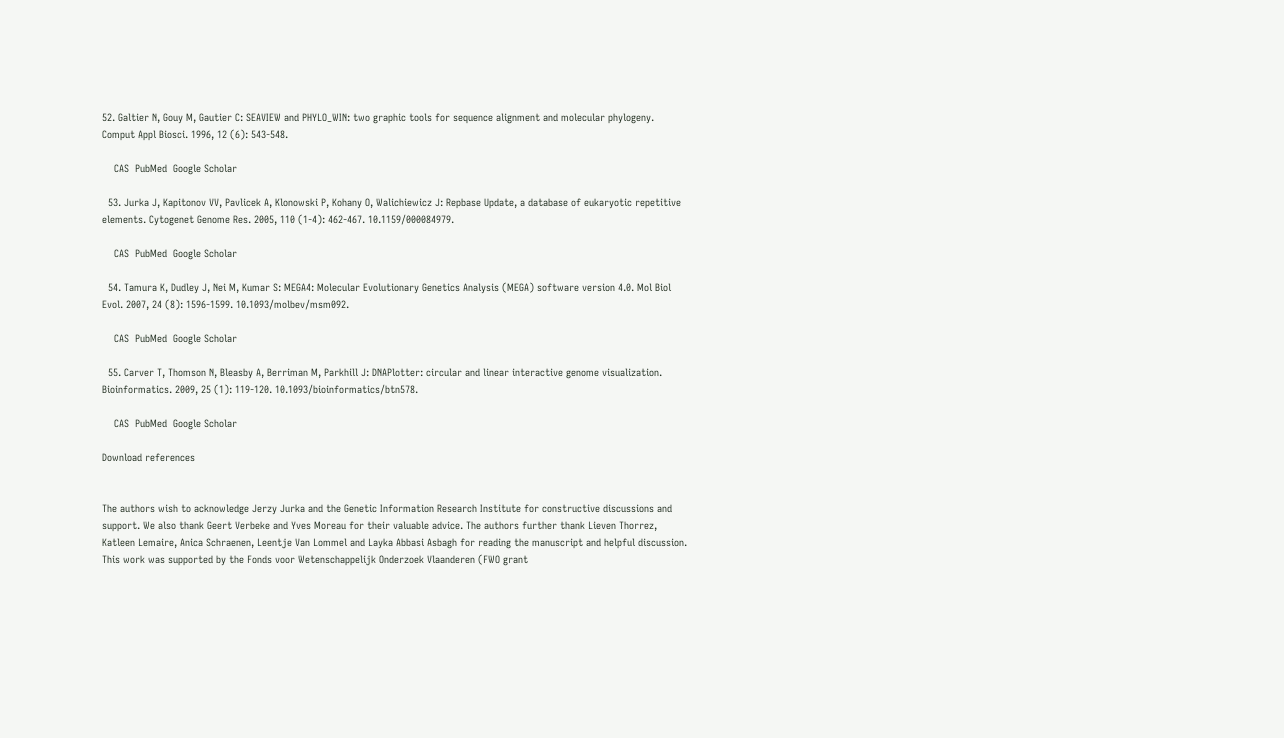52. Galtier N, Gouy M, Gautier C: SEAVIEW and PHYLO_WIN: two graphic tools for sequence alignment and molecular phylogeny. Comput Appl Biosci. 1996, 12 (6): 543-548.

    CAS  PubMed  Google Scholar

  53. Jurka J, Kapitonov VV, Pavlicek A, Klonowski P, Kohany O, Walichiewicz J: Repbase Update, a database of eukaryotic repetitive elements. Cytogenet Genome Res. 2005, 110 (1-4): 462-467. 10.1159/000084979.

    CAS  PubMed  Google Scholar

  54. Tamura K, Dudley J, Nei M, Kumar S: MEGA4: Molecular Evolutionary Genetics Analysis (MEGA) software version 4.0. Mol Biol Evol. 2007, 24 (8): 1596-1599. 10.1093/molbev/msm092.

    CAS  PubMed  Google Scholar

  55. Carver T, Thomson N, Bleasby A, Berriman M, Parkhill J: DNAPlotter: circular and linear interactive genome visualization. Bioinformatics. 2009, 25 (1): 119-120. 10.1093/bioinformatics/btn578.

    CAS  PubMed  Google Scholar

Download references


The authors wish to acknowledge Jerzy Jurka and the Genetic Information Research Institute for constructive discussions and support. We also thank Geert Verbeke and Yves Moreau for their valuable advice. The authors further thank Lieven Thorrez, Katleen Lemaire, Anica Schraenen, Leentje Van Lommel and Layka Abbasi Asbagh for reading the manuscript and helpful discussion. This work was supported by the Fonds voor Wetenschappelijk Onderzoek Vlaanderen (FWO grant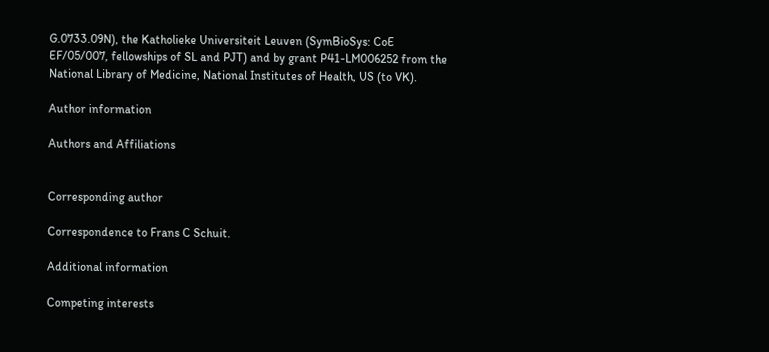G.0733.09N), the Katholieke Universiteit Leuven (SymBioSys: CoE EF/05/007, fellowships of SL and PJT) and by grant P41-LM006252 from the National Library of Medicine, National Institutes of Health, US (to VK).

Author information

Authors and Affiliations


Corresponding author

Correspondence to Frans C Schuit.

Additional information

Competing interests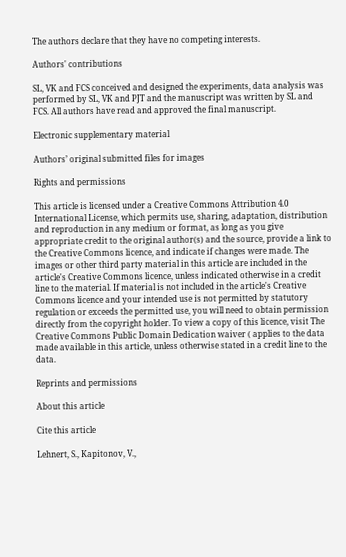The authors declare that they have no competing interests.

Authors' contributions

SL, VK and FCS conceived and designed the experiments, data analysis was performed by SL, VK and PJT and the manuscript was written by SL and FCS. All authors have read and approved the final manuscript.

Electronic supplementary material

Authors’ original submitted files for images

Rights and permissions

This article is licensed under a Creative Commons Attribution 4.0 International License, which permits use, sharing, adaptation, distribution and reproduction in any medium or format, as long as you give appropriate credit to the original author(s) and the source, provide a link to the Creative Commons licence, and indicate if changes were made. The images or other third party material in this article are included in the article's Creative Commons licence, unless indicated otherwise in a credit line to the material. If material is not included in the article's Creative Commons licence and your intended use is not permitted by statutory regulation or exceeds the permitted use, you will need to obtain permission directly from the copyright holder. To view a copy of this licence, visit The Creative Commons Public Domain Dedication waiver ( applies to the data made available in this article, unless otherwise stated in a credit line to the data.

Reprints and permissions

About this article

Cite this article

Lehnert, S., Kapitonov, V.,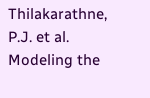Thilakarathne, P.J. et al. Modeling the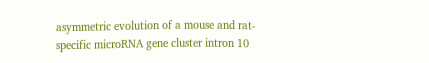asymmetric evolution of a mouse and rat-specific microRNA gene cluster intron 10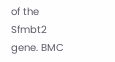of the Sfmbt2 gene. BMC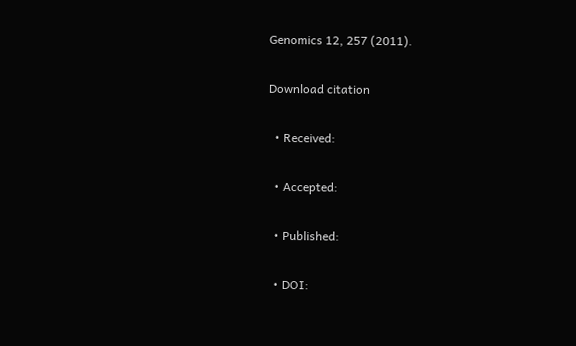Genomics 12, 257 (2011).

Download citation

  • Received:

  • Accepted:

  • Published:

  • DOI: